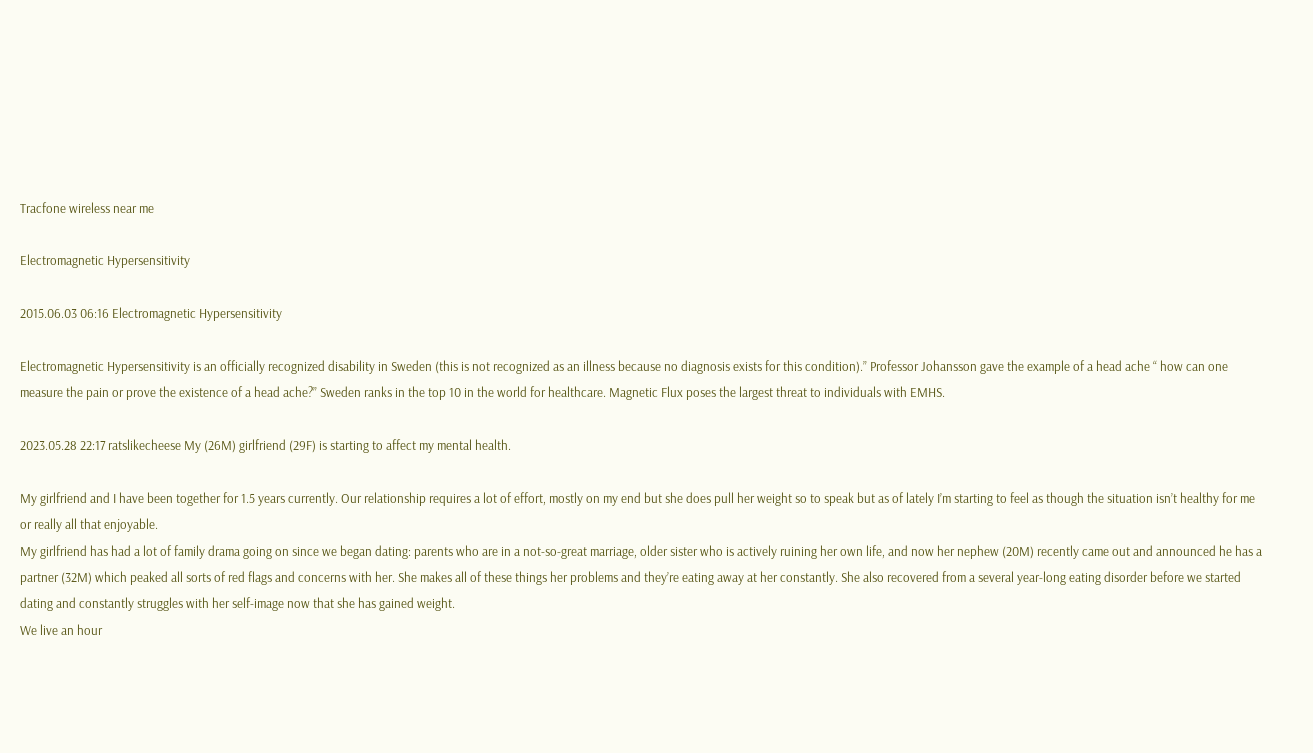Tracfone wireless near me

Electromagnetic Hypersensitivity

2015.06.03 06:16 Electromagnetic Hypersensitivity

Electromagnetic Hypersensitivity is an officially recognized disability in Sweden (this is not recognized as an illness because no diagnosis exists for this condition).” Professor Johansson gave the example of a head ache “ how can one measure the pain or prove the existence of a head ache?” Sweden ranks in the top 10 in the world for healthcare. Magnetic Flux poses the largest threat to individuals with EMHS.

2023.05.28 22:17 ratslikecheese My (26M) girlfriend (29F) is starting to affect my mental health.

My girlfriend and I have been together for 1.5 years currently. Our relationship requires a lot of effort, mostly on my end but she does pull her weight so to speak but as of lately I’m starting to feel as though the situation isn’t healthy for me or really all that enjoyable.
My girlfriend has had a lot of family drama going on since we began dating: parents who are in a not-so-great marriage, older sister who is actively ruining her own life, and now her nephew (20M) recently came out and announced he has a partner (32M) which peaked all sorts of red flags and concerns with her. She makes all of these things her problems and they’re eating away at her constantly. She also recovered from a several year-long eating disorder before we started dating and constantly struggles with her self-image now that she has gained weight.
We live an hour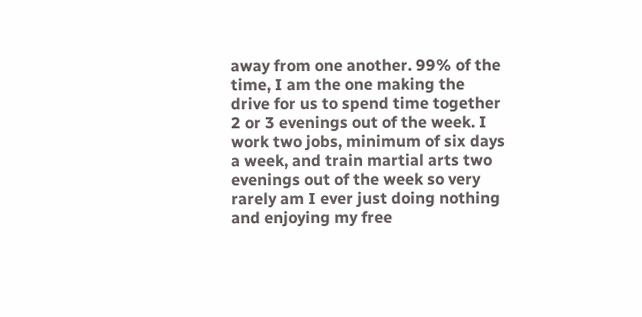away from one another. 99% of the time, I am the one making the drive for us to spend time together 2 or 3 evenings out of the week. I work two jobs, minimum of six days a week, and train martial arts two evenings out of the week so very rarely am I ever just doing nothing and enjoying my free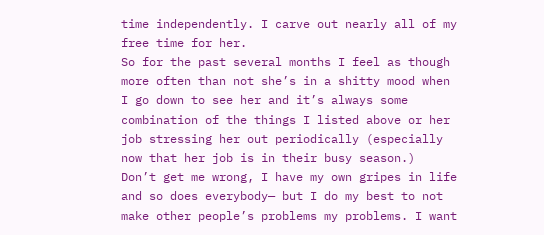time independently. I carve out nearly all of my free time for her.
So for the past several months I feel as though more often than not she’s in a shitty mood when I go down to see her and it’s always some combination of the things I listed above or her job stressing her out periodically (especially now that her job is in their busy season.)
Don’t get me wrong, I have my own gripes in life and so does everybody— but I do my best to not make other people’s problems my problems. I want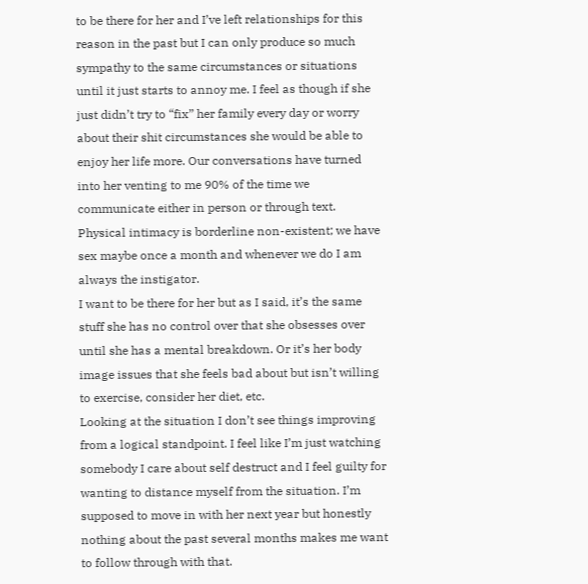to be there for her and I’ve left relationships for this reason in the past but I can only produce so much sympathy to the same circumstances or situations until it just starts to annoy me. I feel as though if she just didn’t try to “fix” her family every day or worry about their shit circumstances she would be able to enjoy her life more. Our conversations have turned into her venting to me 90% of the time we communicate either in person or through text. Physical intimacy is borderline non-existent; we have sex maybe once a month and whenever we do I am always the instigator.
I want to be there for her but as I said, it’s the same stuff she has no control over that she obsesses over until she has a mental breakdown. Or it’s her body image issues that she feels bad about but isn’t willing to exercise, consider her diet, etc.
Looking at the situation I don’t see things improving from a logical standpoint. I feel like I’m just watching somebody I care about self destruct and I feel guilty for wanting to distance myself from the situation. I’m supposed to move in with her next year but honestly nothing about the past several months makes me want to follow through with that.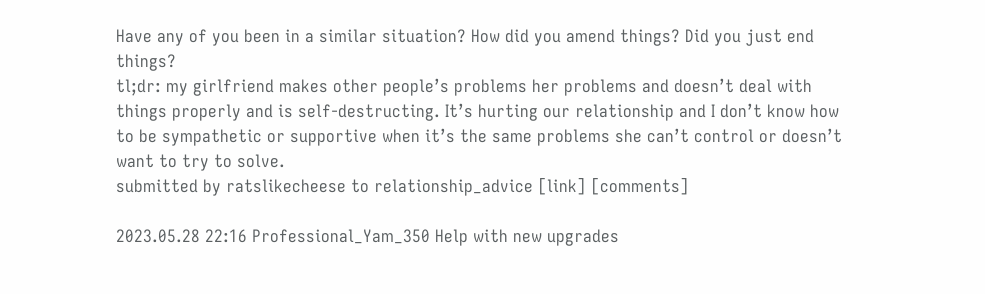Have any of you been in a similar situation? How did you amend things? Did you just end things?
tl;dr: my girlfriend makes other people’s problems her problems and doesn’t deal with things properly and is self-destructing. It’s hurting our relationship and I don’t know how to be sympathetic or supportive when it’s the same problems she can’t control or doesn’t want to try to solve.
submitted by ratslikecheese to relationship_advice [link] [comments]

2023.05.28 22:16 Professional_Yam_350 Help with new upgrades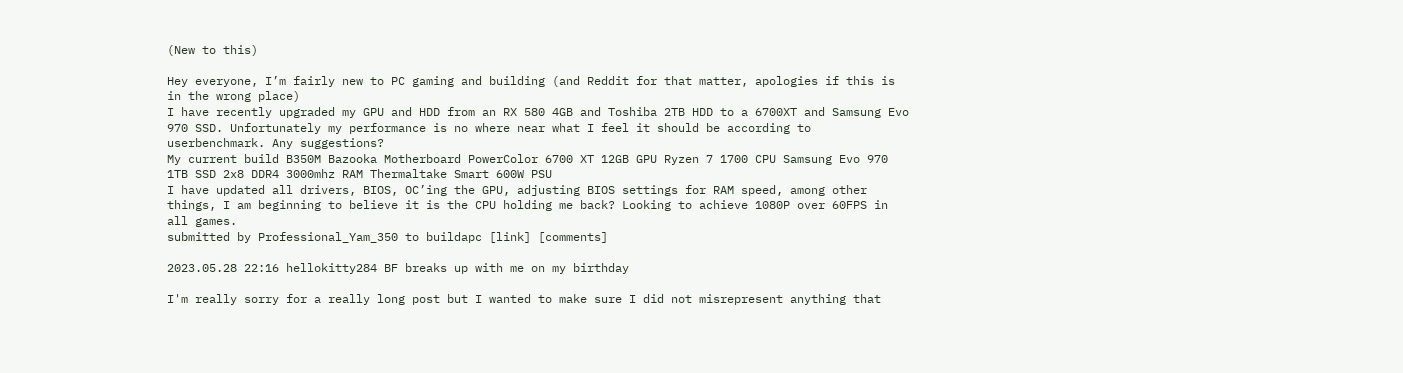(New to this)

Hey everyone, I’m fairly new to PC gaming and building (and Reddit for that matter, apologies if this is in the wrong place)
I have recently upgraded my GPU and HDD from an RX 580 4GB and Toshiba 2TB HDD to a 6700XT and Samsung Evo 970 SSD. Unfortunately my performance is no where near what I feel it should be according to userbenchmark. Any suggestions?
My current build B350M Bazooka Motherboard PowerColor 6700 XT 12GB GPU Ryzen 7 1700 CPU Samsung Evo 970 1TB SSD 2x8 DDR4 3000mhz RAM Thermaltake Smart 600W PSU
I have updated all drivers, BIOS, OC’ing the GPU, adjusting BIOS settings for RAM speed, among other things, I am beginning to believe it is the CPU holding me back? Looking to achieve 1080P over 60FPS in all games.
submitted by Professional_Yam_350 to buildapc [link] [comments]

2023.05.28 22:16 hellokitty284 BF breaks up with me on my birthday

I'm really sorry for a really long post but I wanted to make sure I did not misrepresent anything that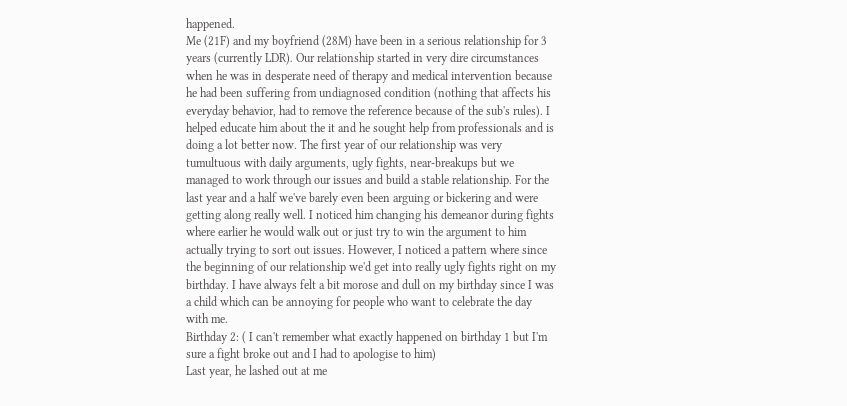happened.
Me (21F) and my boyfriend (28M) have been in a serious relationship for 3 years (currently LDR). Our relationship started in very dire circumstances when he was in desperate need of therapy and medical intervention because he had been suffering from undiagnosed condition (nothing that affects his everyday behavior, had to remove the reference because of the sub's rules). I helped educate him about the it and he sought help from professionals and is doing a lot better now. The first year of our relationship was very tumultuous with daily arguments, ugly fights, near-breakups but we managed to work through our issues and build a stable relationship. For the last year and a half we've barely even been arguing or bickering and were getting along really well. I noticed him changing his demeanor during fights where earlier he would walk out or just try to win the argument to him actually trying to sort out issues. However, I noticed a pattern where since the beginning of our relationship we'd get into really ugly fights right on my birthday. I have always felt a bit morose and dull on my birthday since I was a child which can be annoying for people who want to celebrate the day with me.
Birthday 2: ( I can't remember what exactly happened on birthday 1 but I'm sure a fight broke out and I had to apologise to him)
Last year, he lashed out at me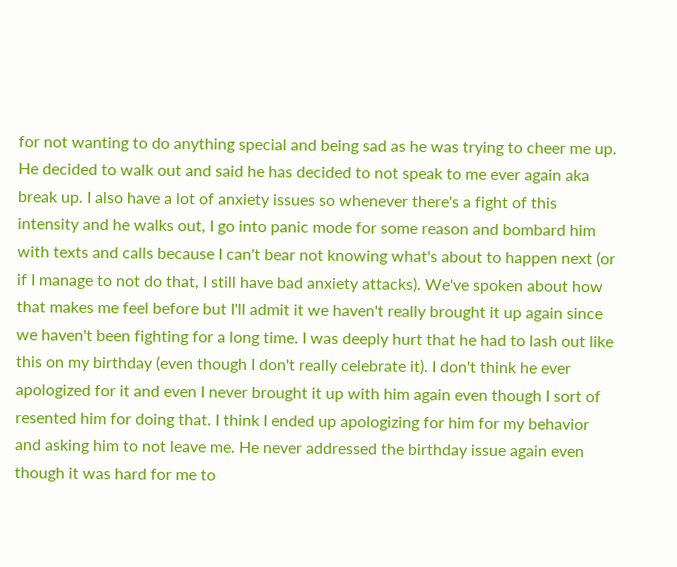for not wanting to do anything special and being sad as he was trying to cheer me up. He decided to walk out and said he has decided to not speak to me ever again aka break up. I also have a lot of anxiety issues so whenever there's a fight of this intensity and he walks out, I go into panic mode for some reason and bombard him with texts and calls because I can't bear not knowing what's about to happen next (or if I manage to not do that, I still have bad anxiety attacks). We've spoken about how that makes me feel before but I'll admit it we haven't really brought it up again since we haven't been fighting for a long time. I was deeply hurt that he had to lash out like this on my birthday (even though I don't really celebrate it). I don't think he ever apologized for it and even I never brought it up with him again even though I sort of resented him for doing that. I think I ended up apologizing for him for my behavior and asking him to not leave me. He never addressed the birthday issue again even though it was hard for me to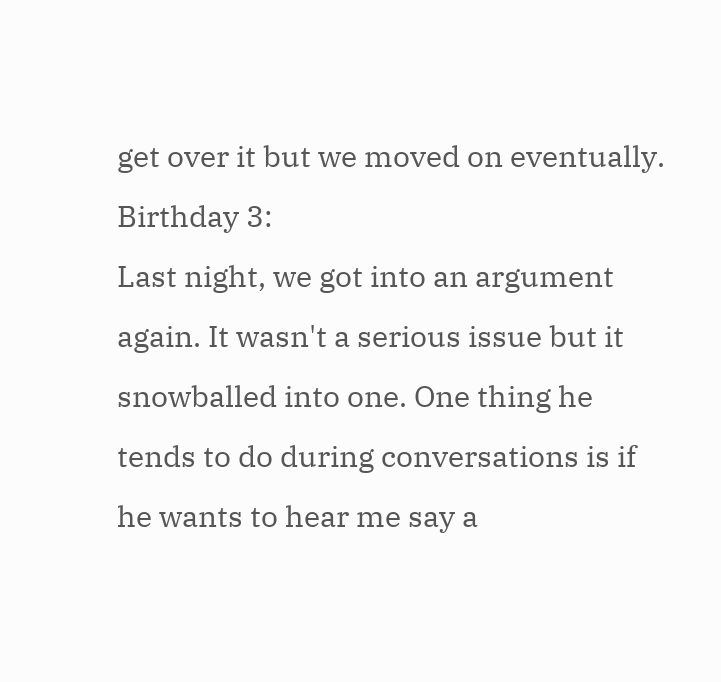get over it but we moved on eventually.
Birthday 3:
Last night, we got into an argument again. It wasn't a serious issue but it snowballed into one. One thing he tends to do during conversations is if he wants to hear me say a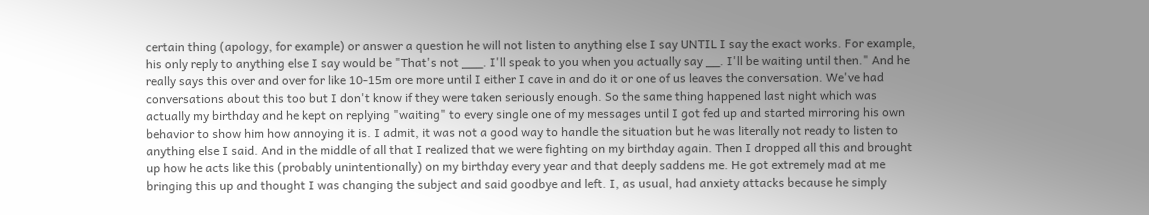certain thing (apology, for example) or answer a question he will not listen to anything else I say UNTIL I say the exact works. For example, his only reply to anything else I say would be "That's not ___. I'll speak to you when you actually say __. I'll be waiting until then." And he really says this over and over for like 10-15m ore more until I either I cave in and do it or one of us leaves the conversation. We've had conversations about this too but I don't know if they were taken seriously enough. So the same thing happened last night which was actually my birthday and he kept on replying "waiting" to every single one of my messages until I got fed up and started mirroring his own behavior to show him how annoying it is. I admit, it was not a good way to handle the situation but he was literally not ready to listen to anything else I said. And in the middle of all that I realized that we were fighting on my birthday again. Then I dropped all this and brought up how he acts like this (probably unintentionally) on my birthday every year and that deeply saddens me. He got extremely mad at me bringing this up and thought I was changing the subject and said goodbye and left. I, as usual, had anxiety attacks because he simply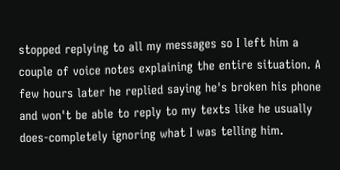stopped replying to all my messages so I left him a couple of voice notes explaining the entire situation. A few hours later he replied saying he's broken his phone and won't be able to reply to my texts like he usually does-completely ignoring what I was telling him.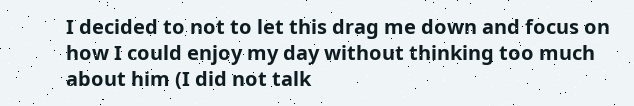I decided to not to let this drag me down and focus on how I could enjoy my day without thinking too much about him (I did not talk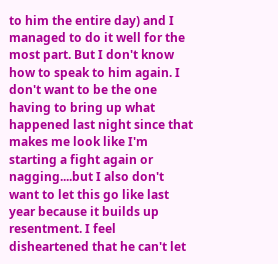to him the entire day) and I managed to do it well for the most part. But I don't know how to speak to him again. I don't want to be the one having to bring up what happened last night since that makes me look like I'm starting a fight again or nagging....but I also don't want to let this go like last year because it builds up resentment. I feel disheartened that he can't let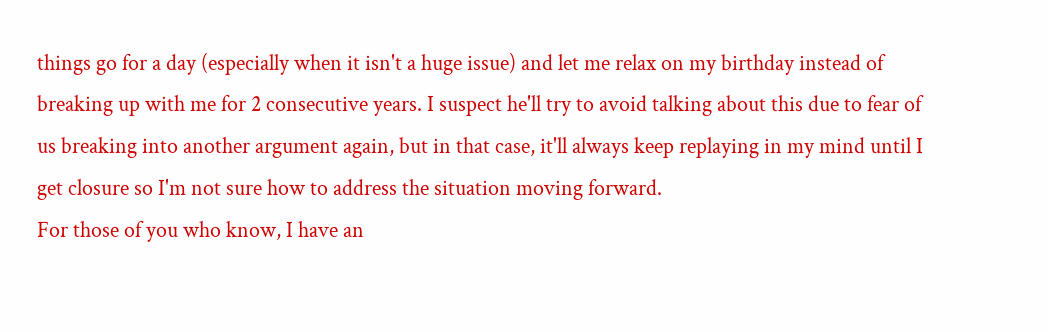things go for a day (especially when it isn't a huge issue) and let me relax on my birthday instead of breaking up with me for 2 consecutive years. I suspect he'll try to avoid talking about this due to fear of us breaking into another argument again, but in that case, it'll always keep replaying in my mind until I get closure so I'm not sure how to address the situation moving forward.
For those of you who know, I have an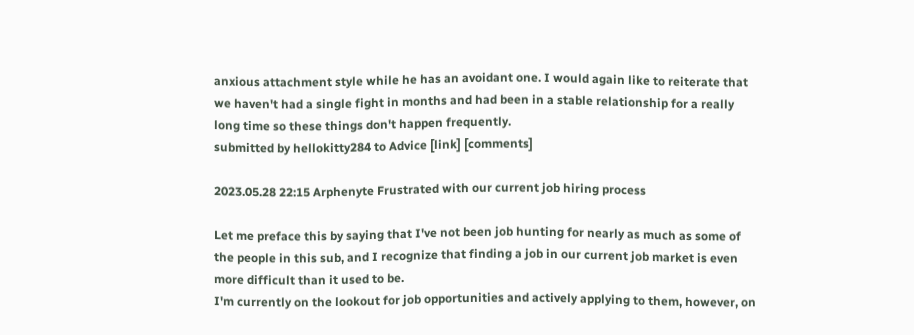anxious attachment style while he has an avoidant one. I would again like to reiterate that we haven't had a single fight in months and had been in a stable relationship for a really long time so these things don't happen frequently.
submitted by hellokitty284 to Advice [link] [comments]

2023.05.28 22:15 Arphenyte Frustrated with our current job hiring process

Let me preface this by saying that I've not been job hunting for nearly as much as some of the people in this sub, and I recognize that finding a job in our current job market is even more difficult than it used to be.
I'm currently on the lookout for job opportunities and actively applying to them, however, on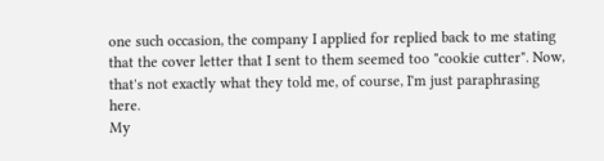one such occasion, the company I applied for replied back to me stating that the cover letter that I sent to them seemed too "cookie cutter". Now, that's not exactly what they told me, of course, I'm just paraphrasing here.
My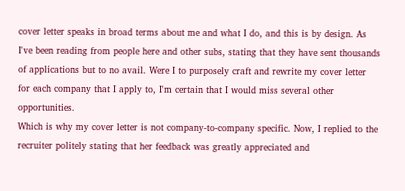cover letter speaks in broad terms about me and what I do, and this is by design. As I've been reading from people here and other subs, stating that they have sent thousands of applications but to no avail. Were I to purposely craft and rewrite my cover letter for each company that I apply to, I'm certain that I would miss several other opportunities.
Which is why my cover letter is not company-to-company specific. Now, I replied to the recruiter politely stating that her feedback was greatly appreciated and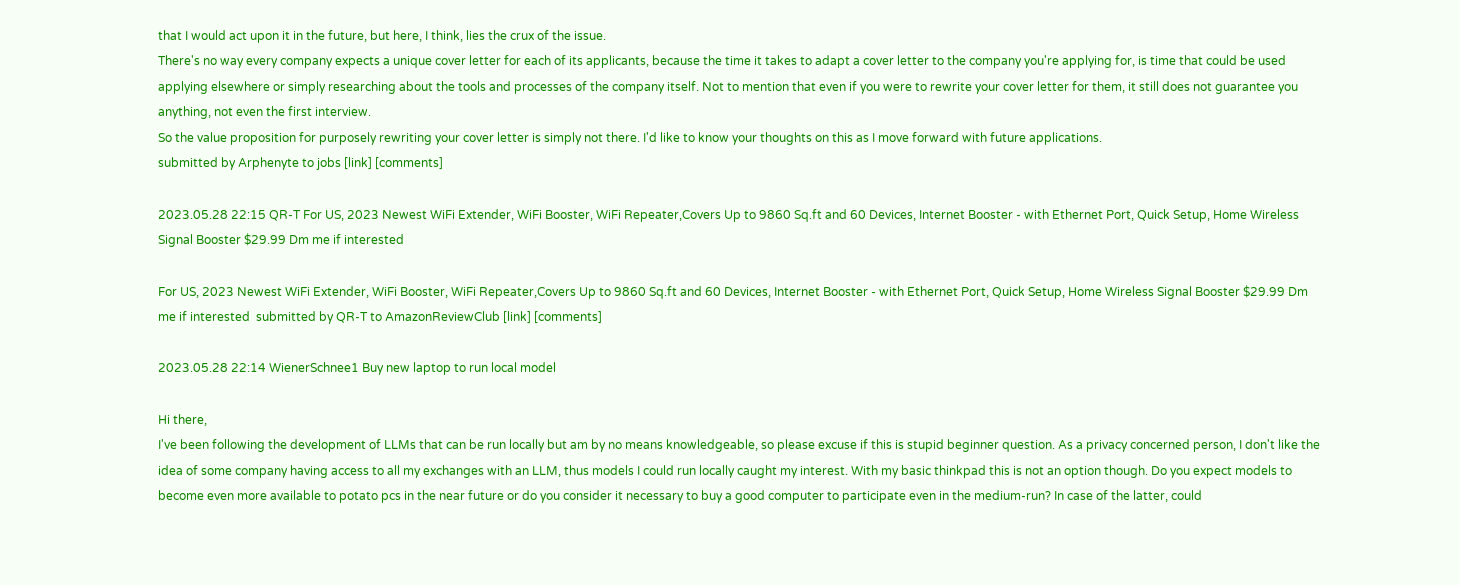that I would act upon it in the future, but here, I think, lies the crux of the issue.
There's no way every company expects a unique cover letter for each of its applicants, because the time it takes to adapt a cover letter to the company you're applying for, is time that could be used applying elsewhere or simply researching about the tools and processes of the company itself. Not to mention that even if you were to rewrite your cover letter for them, it still does not guarantee you anything, not even the first interview.
So the value proposition for purposely rewriting your cover letter is simply not there. I'd like to know your thoughts on this as I move forward with future applications.
submitted by Arphenyte to jobs [link] [comments]

2023.05.28 22:15 QR-T For US, 2023 Newest WiFi Extender, WiFi Booster, WiFi Repeater,Covers Up to 9860 Sq.ft and 60 Devices, Internet Booster - with Ethernet Port, Quick Setup, Home Wireless Signal Booster $29.99 Dm me if interested

For US, 2023 Newest WiFi Extender, WiFi Booster, WiFi Repeater,Covers Up to 9860 Sq.ft and 60 Devices, Internet Booster - with Ethernet Port, Quick Setup, Home Wireless Signal Booster $29.99 Dm me if interested  submitted by QR-T to AmazonReviewClub [link] [comments]

2023.05.28 22:14 WienerSchnee1 Buy new laptop to run local model

Hi there,
I've been following the development of LLMs that can be run locally but am by no means knowledgeable, so please excuse if this is stupid beginner question. As a privacy concerned person, I don't like the idea of some company having access to all my exchanges with an LLM, thus models I could run locally caught my interest. With my basic thinkpad this is not an option though. Do you expect models to become even more available to potato pcs in the near future or do you consider it necessary to buy a good computer to participate even in the medium-run? In case of the latter, could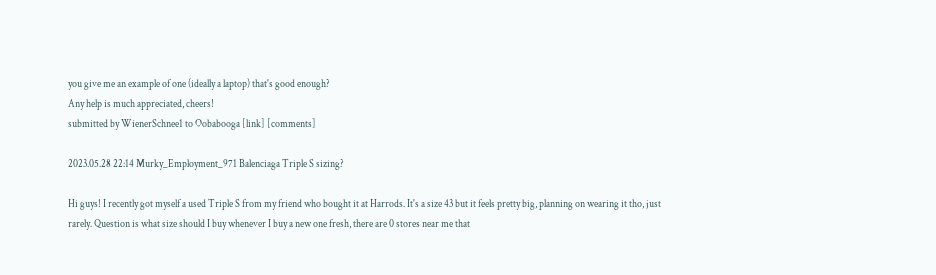you give me an example of one (ideally a laptop) that's good enough?
Any help is much appreciated, cheers!
submitted by WienerSchnee1 to Oobabooga [link] [comments]

2023.05.28 22:14 Murky_Employment_971 Balenciaga Triple S sizing?

Hi guys! I recently got myself a used Triple S from my friend who bought it at Harrods. It's a size 43 but it feels pretty big, planning on wearing it tho, just rarely. Question is what size should I buy whenever I buy a new one fresh, there are 0 stores near me that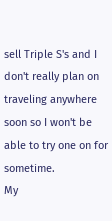sell Triple S's and I don't really plan on traveling anywhere soon so I won't be able to try one on for sometime.
My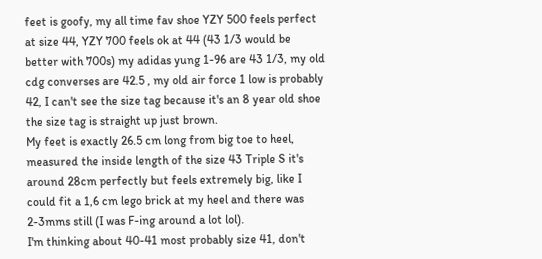feet is goofy, my all time fav shoe YZY 500 feels perfect at size 44, YZY 700 feels ok at 44 (43 1/3 would be better with 700s) my adidas yung 1-96 are 43 1/3, my old cdg converses are 42.5 , my old air force 1 low is probably 42, I can't see the size tag because it's an 8 year old shoe the size tag is straight up just brown.
My feet is exactly 26.5 cm long from big toe to heel, measured the inside length of the size 43 Triple S it's around 28cm perfectly but feels extremely big, like I could fit a 1,6 cm lego brick at my heel and there was 2-3mms still (I was F-ing around a lot lol).
I'm thinking about 40-41 most probably size 41, don't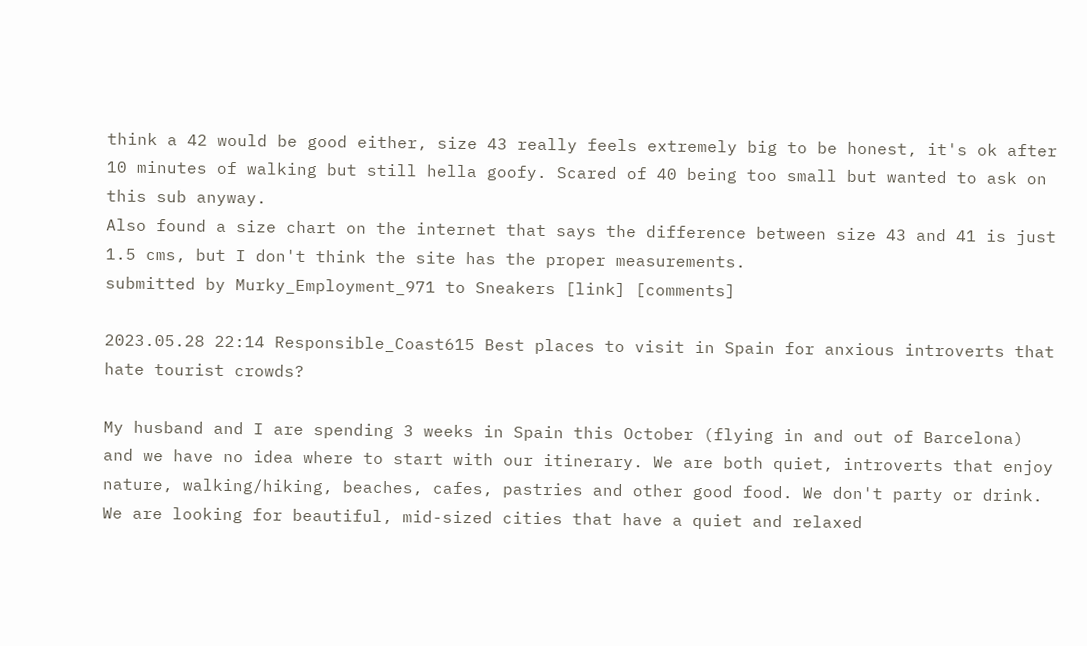think a 42 would be good either, size 43 really feels extremely big to be honest, it's ok after 10 minutes of walking but still hella goofy. Scared of 40 being too small but wanted to ask on this sub anyway.
Also found a size chart on the internet that says the difference between size 43 and 41 is just 1.5 cms, but I don't think the site has the proper measurements.
submitted by Murky_Employment_971 to Sneakers [link] [comments]

2023.05.28 22:14 Responsible_Coast615 Best places to visit in Spain for anxious introverts that hate tourist crowds?

My husband and I are spending 3 weeks in Spain this October (flying in and out of Barcelona) and we have no idea where to start with our itinerary. We are both quiet, introverts that enjoy nature, walking/hiking, beaches, cafes, pastries and other good food. We don't party or drink. We are looking for beautiful, mid-sized cities that have a quiet and relaxed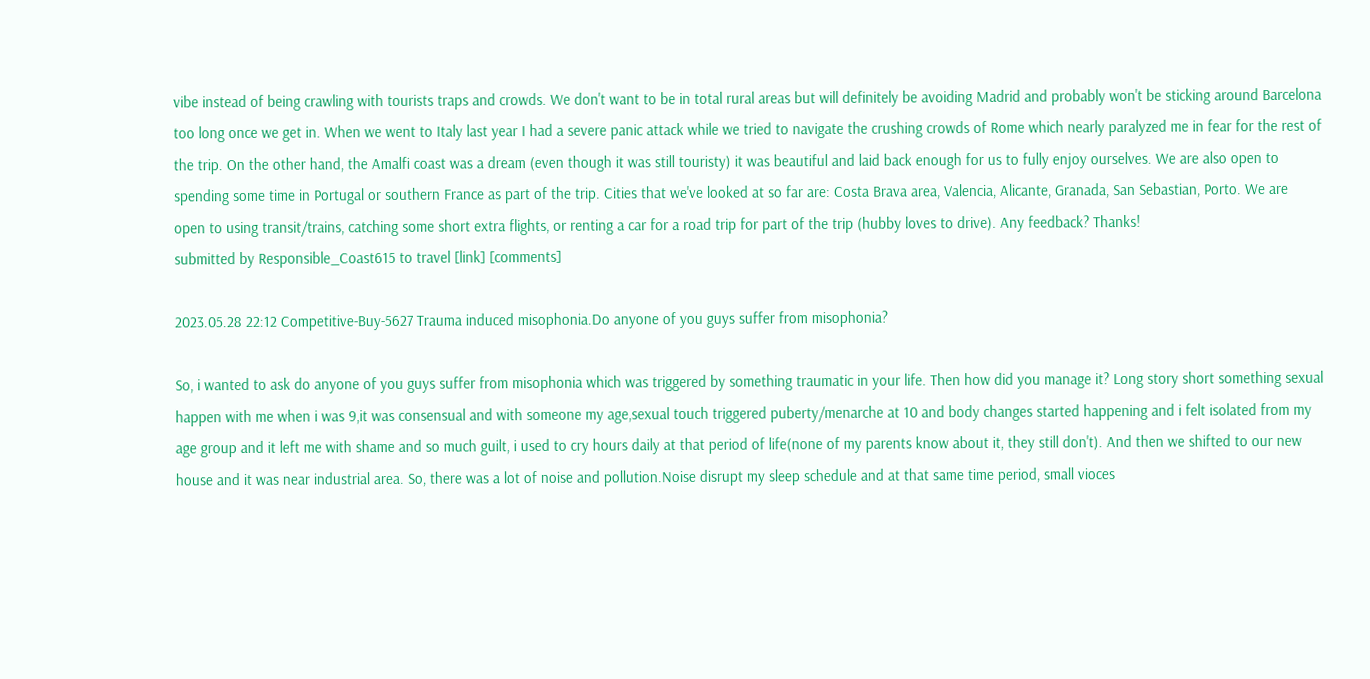vibe instead of being crawling with tourists traps and crowds. We don't want to be in total rural areas but will definitely be avoiding Madrid and probably won't be sticking around Barcelona too long once we get in. When we went to Italy last year I had a severe panic attack while we tried to navigate the crushing crowds of Rome which nearly paralyzed me in fear for the rest of the trip. On the other hand, the Amalfi coast was a dream (even though it was still touristy) it was beautiful and laid back enough for us to fully enjoy ourselves. We are also open to spending some time in Portugal or southern France as part of the trip. Cities that we've looked at so far are: Costa Brava area, Valencia, Alicante, Granada, San Sebastian, Porto. We are open to using transit/trains, catching some short extra flights, or renting a car for a road trip for part of the trip (hubby loves to drive). Any feedback? Thanks!
submitted by Responsible_Coast615 to travel [link] [comments]

2023.05.28 22:12 Competitive-Buy-5627 Trauma induced misophonia.Do anyone of you guys suffer from misophonia?

So, i wanted to ask do anyone of you guys suffer from misophonia which was triggered by something traumatic in your life. Then how did you manage it? Long story short something sexual happen with me when i was 9,it was consensual and with someone my age,sexual touch triggered puberty/menarche at 10 and body changes started happening and i felt isolated from my age group and it left me with shame and so much guilt, i used to cry hours daily at that period of life(none of my parents know about it, they still don't). And then we shifted to our new house and it was near industrial area. So, there was a lot of noise and pollution.Noise disrupt my sleep schedule and at that same time period, small vioces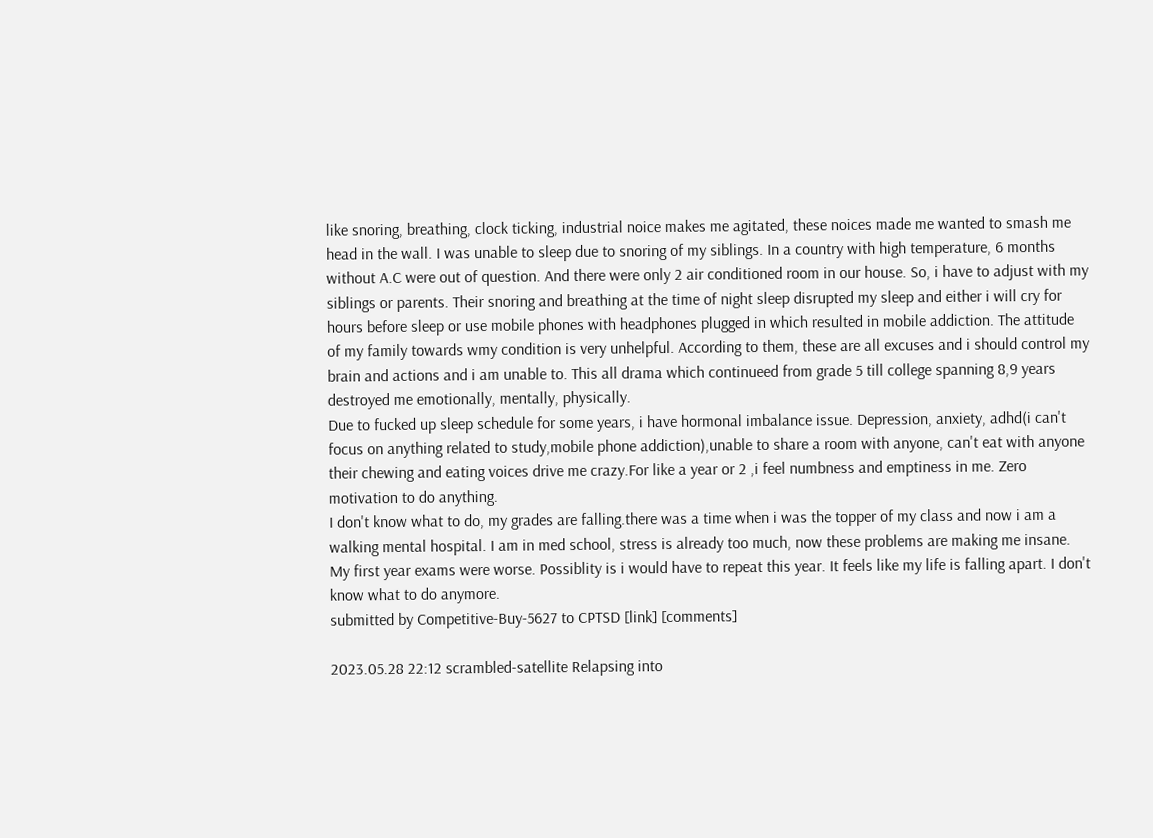like snoring, breathing, clock ticking, industrial noice makes me agitated, these noices made me wanted to smash me head in the wall. I was unable to sleep due to snoring of my siblings. In a country with high temperature, 6 months without A.C were out of question. And there were only 2 air conditioned room in our house. So, i have to adjust with my siblings or parents. Their snoring and breathing at the time of night sleep disrupted my sleep and either i will cry for hours before sleep or use mobile phones with headphones plugged in which resulted in mobile addiction. The attitude of my family towards wmy condition is very unhelpful. According to them, these are all excuses and i should control my brain and actions and i am unable to. This all drama which continueed from grade 5 till college spanning 8,9 years destroyed me emotionally, mentally, physically.
Due to fucked up sleep schedule for some years, i have hormonal imbalance issue. Depression, anxiety, adhd(i can't focus on anything related to study,mobile phone addiction),unable to share a room with anyone, can't eat with anyone their chewing and eating voices drive me crazy.For like a year or 2 ,i feel numbness and emptiness in me. Zero motivation to do anything.
I don't know what to do, my grades are falling.there was a time when i was the topper of my class and now i am a walking mental hospital. I am in med school, stress is already too much, now these problems are making me insane. My first year exams were worse. Possiblity is i would have to repeat this year. It feels like my life is falling apart. I don't know what to do anymore.
submitted by Competitive-Buy-5627 to CPTSD [link] [comments]

2023.05.28 22:12 scrambled-satellite Relapsing into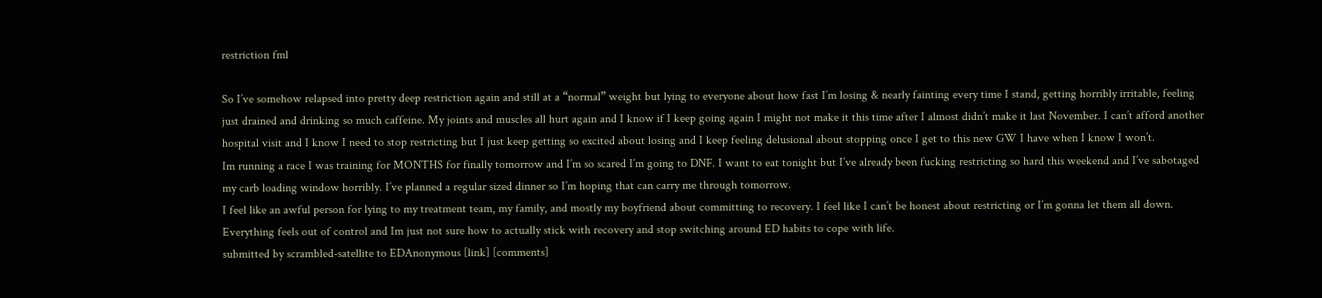restriction fml

So I’ve somehow relapsed into pretty deep restriction again and still at a “normal” weight but lying to everyone about how fast I’m losing & nearly fainting every time I stand, getting horribly irritable, feeling just drained and drinking so much caffeine. My joints and muscles all hurt again and I know if I keep going again I might not make it this time after I almost didn’t make it last November. I can’t afford another hospital visit and I know I need to stop restricting but I just keep getting so excited about losing and I keep feeling delusional about stopping once I get to this new GW I have when I know I won’t.
Im running a race I was training for MONTHS for finally tomorrow and I’m so scared I’m going to DNF. I want to eat tonight but I’ve already been fucking restricting so hard this weekend and I’ve sabotaged my carb loading window horribly. I’ve planned a regular sized dinner so I’m hoping that can carry me through tomorrow.
I feel like an awful person for lying to my treatment team, my family, and mostly my boyfriend about committing to recovery. I feel like I can’t be honest about restricting or I’m gonna let them all down. Everything feels out of control and Im just not sure how to actually stick with recovery and stop switching around ED habits to cope with life.
submitted by scrambled-satellite to EDAnonymous [link] [comments]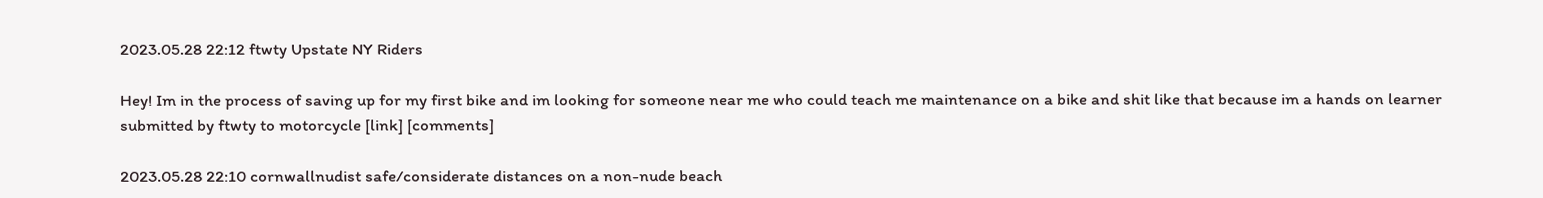2023.05.28 22:12 ftwty Upstate NY Riders

Hey! Im in the process of saving up for my first bike and im looking for someone near me who could teach me maintenance on a bike and shit like that because im a hands on learner
submitted by ftwty to motorcycle [link] [comments]

2023.05.28 22:10 cornwallnudist safe/considerate distances on a non-nude beach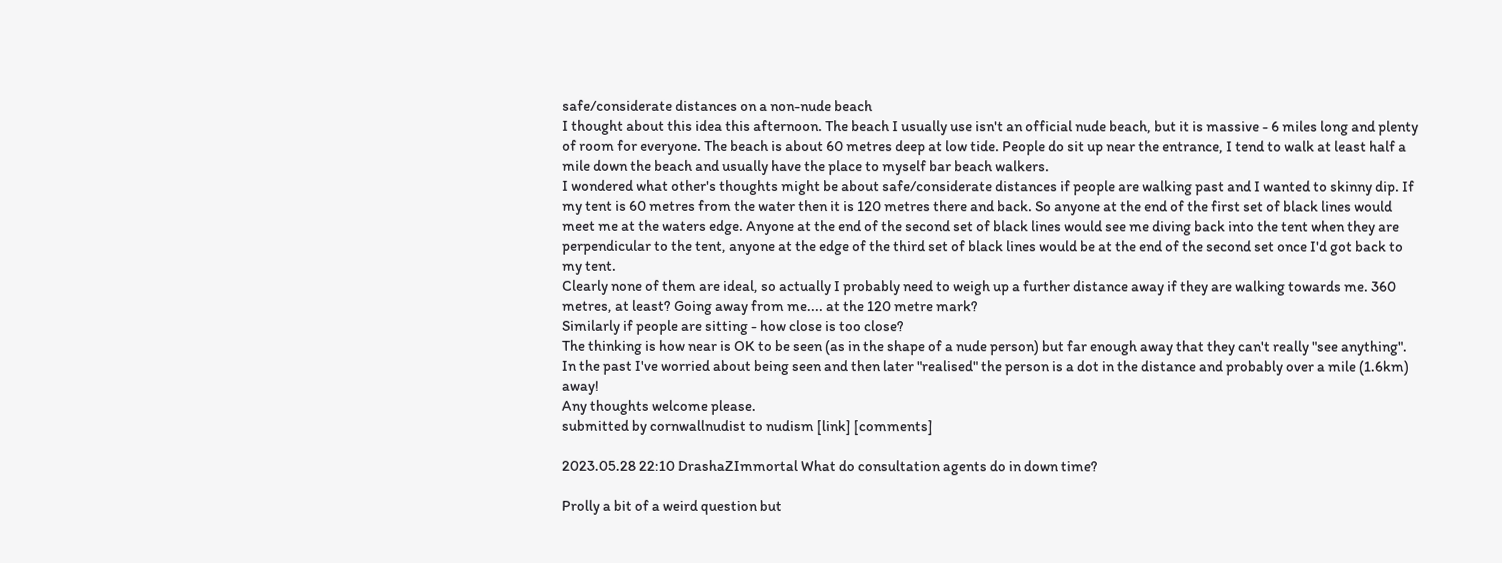safe/considerate distances on a non-nude beach
I thought about this idea this afternoon. The beach I usually use isn't an official nude beach, but it is massive - 6 miles long and plenty of room for everyone. The beach is about 60 metres deep at low tide. People do sit up near the entrance, I tend to walk at least half a mile down the beach and usually have the place to myself bar beach walkers.
I wondered what other's thoughts might be about safe/considerate distances if people are walking past and I wanted to skinny dip. If my tent is 60 metres from the water then it is 120 metres there and back. So anyone at the end of the first set of black lines would meet me at the waters edge. Anyone at the end of the second set of black lines would see me diving back into the tent when they are perpendicular to the tent, anyone at the edge of the third set of black lines would be at the end of the second set once I'd got back to my tent.
Clearly none of them are ideal, so actually I probably need to weigh up a further distance away if they are walking towards me. 360 metres, at least? Going away from me.... at the 120 metre mark?
Similarly if people are sitting - how close is too close?
The thinking is how near is OK to be seen (as in the shape of a nude person) but far enough away that they can't really "see anything". In the past I've worried about being seen and then later "realised" the person is a dot in the distance and probably over a mile (1.6km) away!
Any thoughts welcome please.
submitted by cornwallnudist to nudism [link] [comments]

2023.05.28 22:10 DrashaZImmortal What do consultation agents do in down time?

Prolly a bit of a weird question but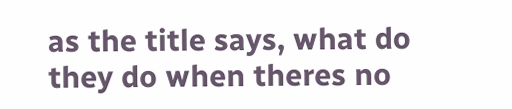as the title says, what do they do when theres no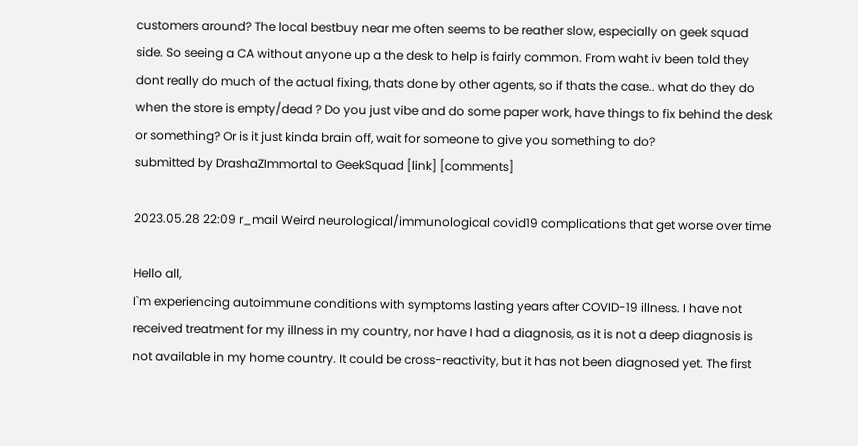customers around? The local bestbuy near me often seems to be reather slow, especially on geek squad side. So seeing a CA without anyone up a the desk to help is fairly common. From waht iv been told they dont really do much of the actual fixing, thats done by other agents, so if thats the case.. what do they do when the store is empty/dead ? Do you just vibe and do some paper work, have things to fix behind the desk or something? Or is it just kinda brain off, wait for someone to give you something to do?
submitted by DrashaZImmortal to GeekSquad [link] [comments]

2023.05.28 22:09 r_mail Weird neurological/immunological covid19 complications that get worse over time

Hello all,
I`m experiencing autoimmune conditions with symptoms lasting years after COVID-19 illness. I have not received treatment for my illness in my country, nor have I had a diagnosis, as it is not a deep diagnosis is not available in my home country. It could be cross-reactivity, but it has not been diagnosed yet. The first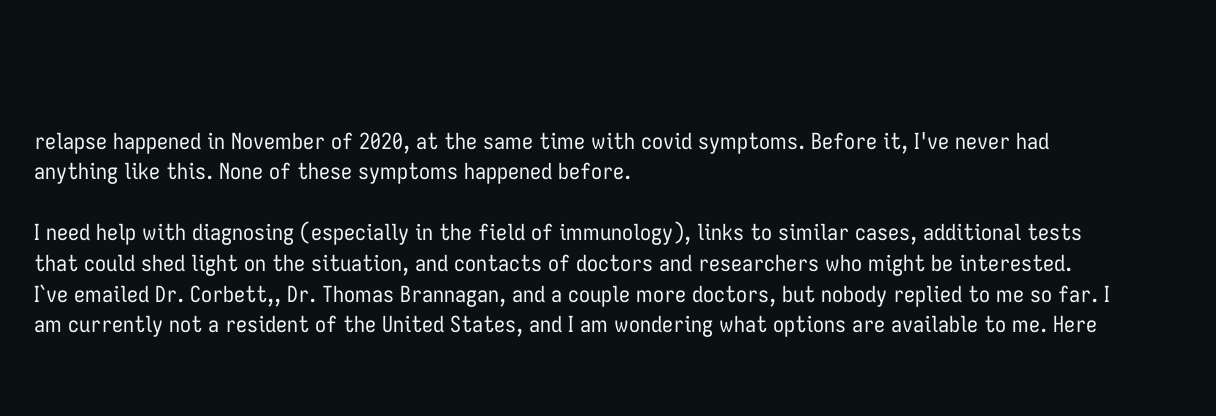relapse happened in November of 2020, at the same time with covid symptoms. Before it, I've never had anything like this. None of these symptoms happened before.

I need help with diagnosing (especially in the field of immunology), links to similar cases, additional tests that could shed light on the situation, and contacts of doctors and researchers who might be interested.
I`ve emailed Dr. Corbett,, Dr. Thomas Brannagan, and a couple more doctors, but nobody replied to me so far. I am currently not a resident of the United States, and I am wondering what options are available to me. Here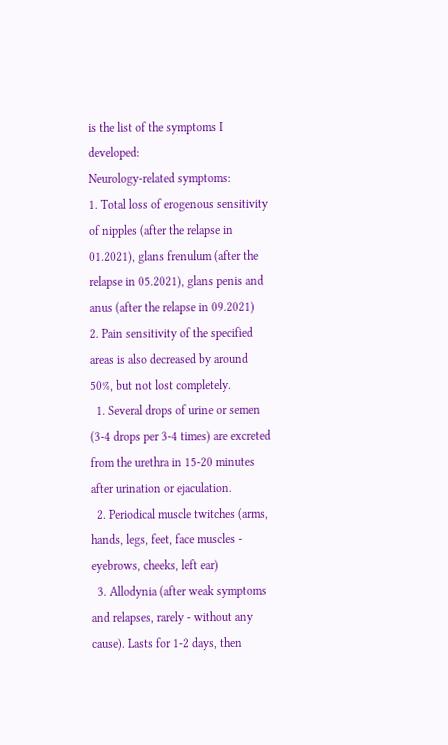is the list of the symptoms I developed:
Neurology-related symptoms:
1. Total loss of erogenous sensitivity of nipples (after the relapse in 01.2021), glans frenulum (after the relapse in 05.2021), glans penis and anus (after the relapse in 09.2021)
2. Pain sensitivity of the specified areas is also decreased by around 50%, but not lost completely.
  1. Several drops of urine or semen (3-4 drops per 3-4 times) are excreted from the urethra in 15-20 minutes after urination or ejaculation.
  2. Periodical muscle twitches (arms, hands, legs, feet, face muscles - eyebrows, cheeks, left ear)
  3. Allodynia (after weak symptoms and relapses, rarely - without any cause). Lasts for 1-2 days, then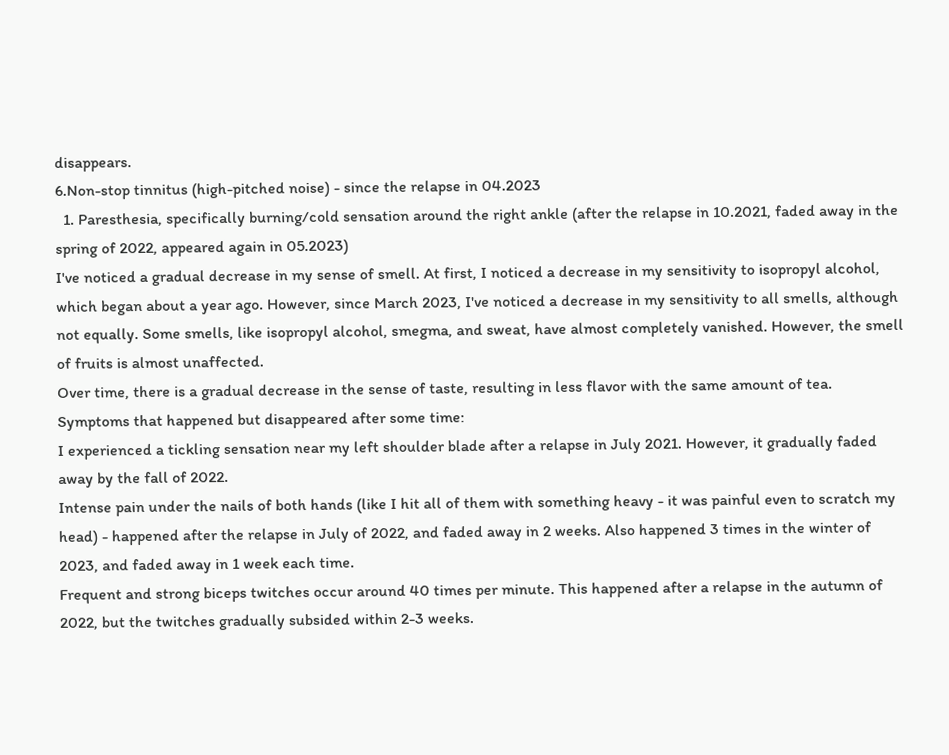disappears.
6.Non-stop tinnitus (high-pitched noise) - since the relapse in 04.2023
  1. Paresthesia, specifically burning/cold sensation around the right ankle (after the relapse in 10.2021, faded away in the spring of 2022, appeared again in 05.2023)
I've noticed a gradual decrease in my sense of smell. At first, I noticed a decrease in my sensitivity to isopropyl alcohol, which began about a year ago. However, since March 2023, I've noticed a decrease in my sensitivity to all smells, although not equally. Some smells, like isopropyl alcohol, smegma, and sweat, have almost completely vanished. However, the smell of fruits is almost unaffected.
Over time, there is a gradual decrease in the sense of taste, resulting in less flavor with the same amount of tea.
Symptoms that happened but disappeared after some time:
I experienced a tickling sensation near my left shoulder blade after a relapse in July 2021. However, it gradually faded away by the fall of 2022.
Intense pain under the nails of both hands (like I hit all of them with something heavy - it was painful even to scratch my head) - happened after the relapse in July of 2022, and faded away in 2 weeks. Also happened 3 times in the winter of 2023, and faded away in 1 week each time.
Frequent and strong biceps twitches occur around 40 times per minute. This happened after a relapse in the autumn of 2022, but the twitches gradually subsided within 2-3 weeks.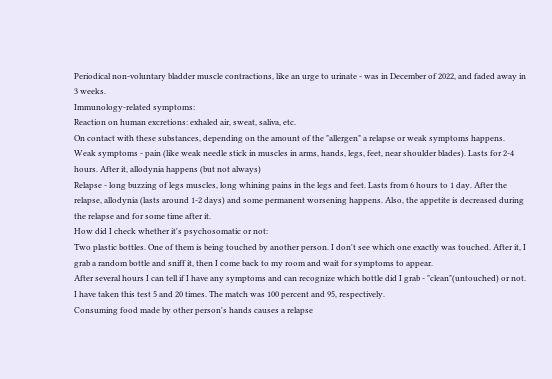Periodical non-voluntary bladder muscle contractions, like an urge to urinate - was in December of 2022, and faded away in 3 weeks.
Immunology-related symptoms:
Reaction on human excretions: exhaled air, sweat, saliva, etc.
On contact with these substances, depending on the amount of the "allergen" a relapse or weak symptoms happens.
Weak symptoms - pain (like weak needle stick in muscles in arms, hands, legs, feet, near shoulder blades). Lasts for 2-4 hours. After it, allodynia happens (but not always)
Relapse - long buzzing of legs muscles, long whining pains in the legs and feet. Lasts from 6 hours to 1 day. After the relapse, allodynia (lasts around 1-2 days) and some permanent worsening happens. Also, the appetite is decreased during the relapse and for some time after it.
How did I check whether it's psychosomatic or not:
Two plastic bottles. One of them is being touched by another person. I don't see which one exactly was touched. After it, I grab a random bottle and sniff it, then I come back to my room and wait for symptoms to appear.
After several hours I can tell if I have any symptoms and can recognize which bottle did I grab - "clean"(untouched) or not. I have taken this test 5 and 20 times. The match was 100 percent and 95, respectively.
Consuming food made by other person's hands causes a relapse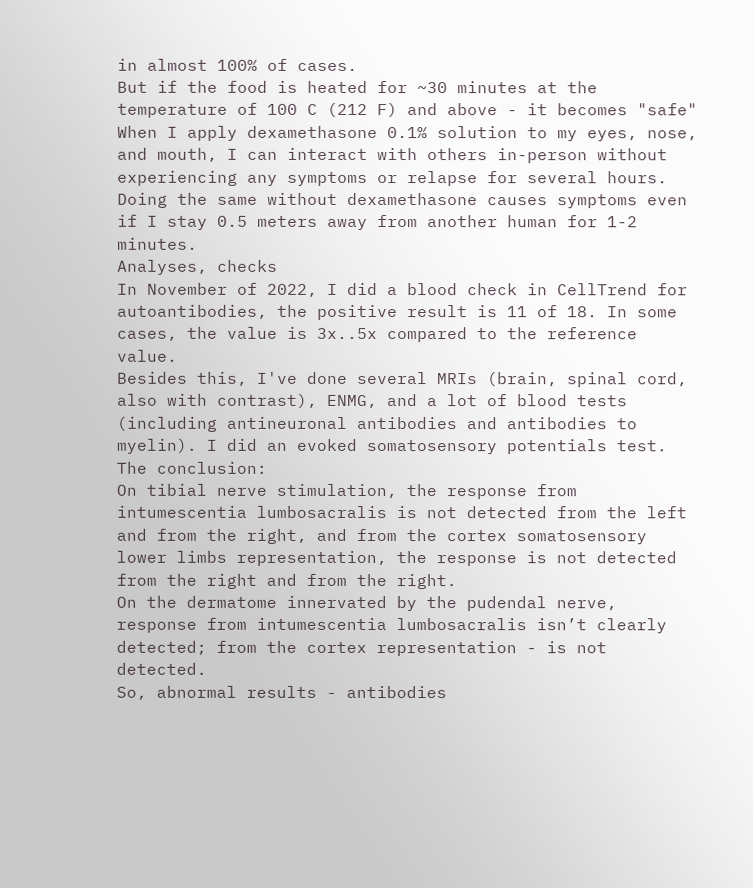in almost 100% of cases.
But if the food is heated for ~30 minutes at the temperature of 100 C (212 F) and above - it becomes "safe"
When I apply dexamethasone 0.1% solution to my eyes, nose, and mouth, I can interact with others in-person without experiencing any symptoms or relapse for several hours.
Doing the same without dexamethasone causes symptoms even if I stay 0.5 meters away from another human for 1-2 minutes.
Analyses, checks
In November of 2022, I did a blood check in CellTrend for autoantibodies, the positive result is 11 of 18. In some cases, the value is 3x..5x compared to the reference value.
Besides this, I've done several MRIs (brain, spinal cord, also with contrast), ENMG, and a lot of blood tests (including antineuronal antibodies and antibodies to myelin). I did an evoked somatosensory potentials test. The conclusion:
On tibial nerve stimulation, the response from intumescentia lumbosacralis is not detected from the left and from the right, and from the cortex somatosensory lower limbs representation, the response is not detected from the right and from the right.
On the dermatome innervated by the pudendal nerve, response from intumescentia lumbosacralis isn’t clearly detected; from the cortex representation - is not detected.
So, abnormal results - antibodies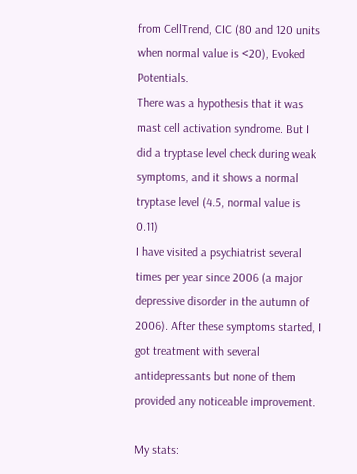from CellTrend, CIC (80 and 120 units when normal value is <20), Evoked Potentials.
There was a hypothesis that it was mast cell activation syndrome. But I did a tryptase level check during weak symptoms, and it shows a normal tryptase level (4.5, normal value is 0.11)
I have visited a psychiatrist several times per year since 2006 (a major depressive disorder in the autumn of 2006). After these symptoms started, I got treatment with several antidepressants but none of them provided any noticeable improvement.

My stats: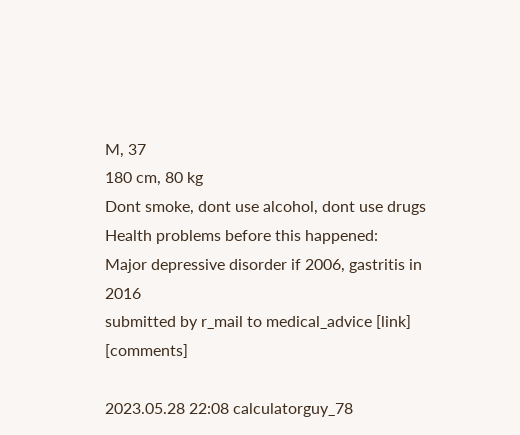M, 37
180 cm, 80 kg
Dont smoke, dont use alcohol, dont use drugs
Health problems before this happened:
Major depressive disorder if 2006, gastritis in 2016
submitted by r_mail to medical_advice [link] [comments]

2023.05.28 22:08 calculatorguy_78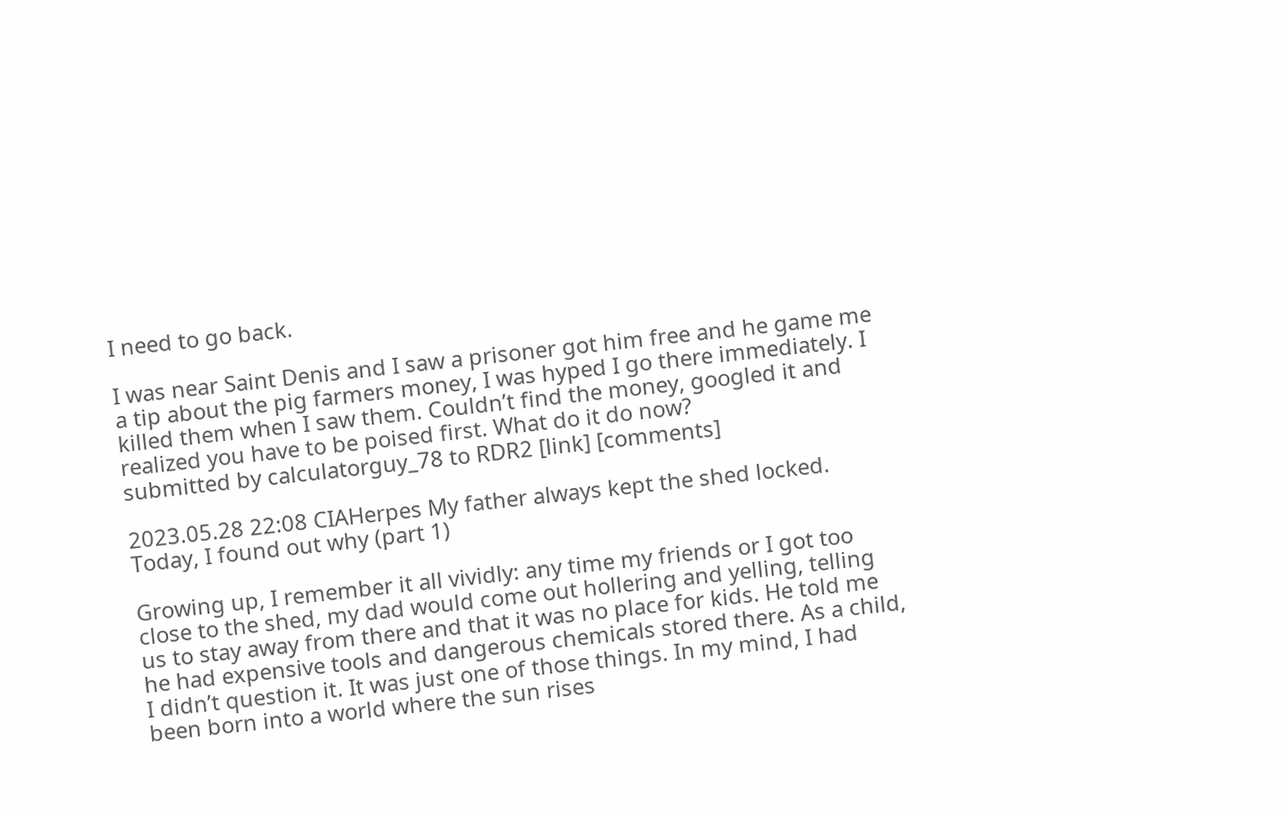I need to go back.

I was near Saint Denis and I saw a prisoner got him free and he game me a tip about the pig farmers money, I was hyped I go there immediately. I killed them when I saw them. Couldn’t find the money, googled it and realized you have to be poised first. What do it do now?
submitted by calculatorguy_78 to RDR2 [link] [comments]

2023.05.28 22:08 CIAHerpes My father always kept the shed locked. Today, I found out why (part 1)

Growing up, I remember it all vividly: any time my friends or I got too close to the shed, my dad would come out hollering and yelling, telling us to stay away from there and that it was no place for kids. He told me he had expensive tools and dangerous chemicals stored there. As a child, I didn’t question it. It was just one of those things. In my mind, I had been born into a world where the sun rises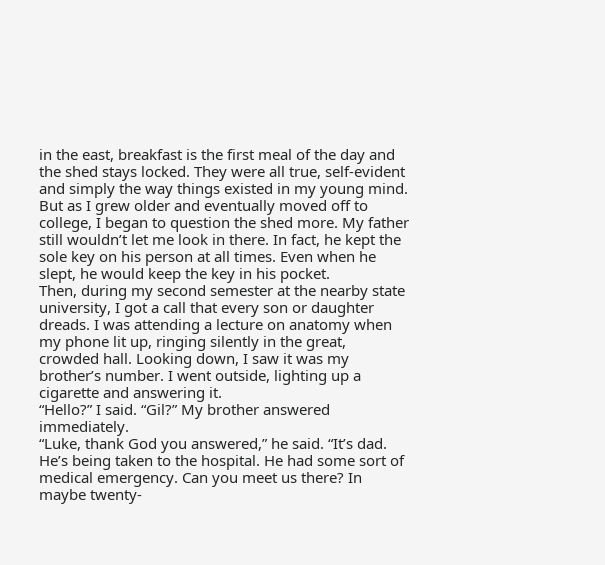in the east, breakfast is the first meal of the day and the shed stays locked. They were all true, self-evident and simply the way things existed in my young mind.
But as I grew older and eventually moved off to college, I began to question the shed more. My father still wouldn’t let me look in there. In fact, he kept the sole key on his person at all times. Even when he slept, he would keep the key in his pocket.
Then, during my second semester at the nearby state university, I got a call that every son or daughter dreads. I was attending a lecture on anatomy when my phone lit up, ringing silently in the great, crowded hall. Looking down, I saw it was my brother’s number. I went outside, lighting up a cigarette and answering it.
“Hello?” I said. “Gil?” My brother answered immediately.
“Luke, thank God you answered,” he said. “It’s dad. He’s being taken to the hospital. He had some sort of medical emergency. Can you meet us there? In maybe twenty-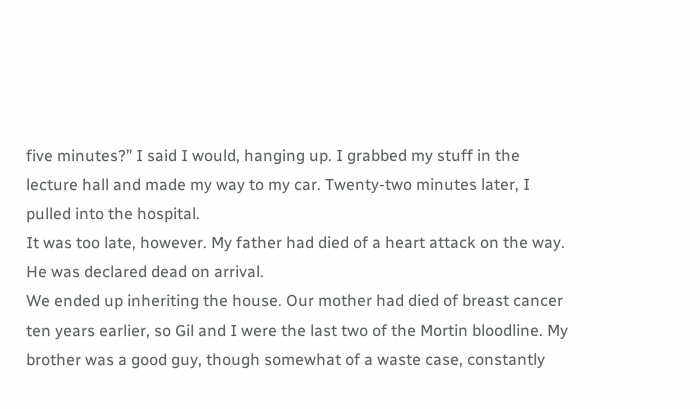five minutes?” I said I would, hanging up. I grabbed my stuff in the lecture hall and made my way to my car. Twenty-two minutes later, I pulled into the hospital.
It was too late, however. My father had died of a heart attack on the way. He was declared dead on arrival.
We ended up inheriting the house. Our mother had died of breast cancer ten years earlier, so Gil and I were the last two of the Mortin bloodline. My brother was a good guy, though somewhat of a waste case, constantly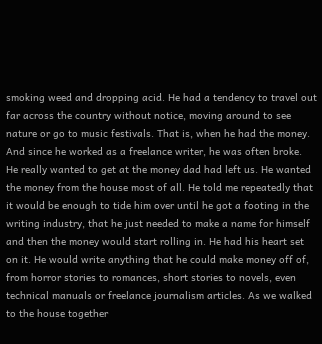smoking weed and dropping acid. He had a tendency to travel out far across the country without notice, moving around to see nature or go to music festivals. That is, when he had the money. And since he worked as a freelance writer, he was often broke.
He really wanted to get at the money dad had left us. He wanted the money from the house most of all. He told me repeatedly that it would be enough to tide him over until he got a footing in the writing industry, that he just needed to make a name for himself and then the money would start rolling in. He had his heart set on it. He would write anything that he could make money off of, from horror stories to romances, short stories to novels, even technical manuals or freelance journalism articles. As we walked to the house together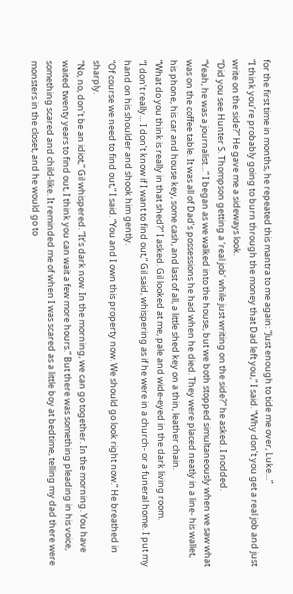for the first time in months, he repeated this mantra to me again: “Just enough to tide me over, Luke…”
“I think you’re probably going to burn through the money that Dad left you,” I said. “Why don’t you get a real job and just write on the side?” He gave me a sideways look.
“Did you see Hunter S. Thompson getting a ‘real job’ while just writing on the side?” he asked. I nodded.
“Yeah, he was a journalist…” I began as we walked into the house, but we both stopped simultaneously when we saw what was on the coffee table. It was all of Dad’s possessions he had when he died. They were placed neatly in a line- his wallet, his phone, his car and house key, some cash, and last of all, a little shed key on a thin, leather chain.
“What do you think is really in that shed?” I asked. Gil looked at me, pale and wide-eyed in the dark living room.
“I don’t really… I don’t know if I want to find out,” Gil said, whispering as if he were in a church- or a funeral home. I put my hand on his shoulder and shook him gently.
“Of course we need to find out,” I said. “You and I own this property now. We should go look right now.” He breathed in sharply.
“No, no, don’t be an idiot,” Gil whispered. “It’s dark now. In the morning, we can go together. In the morning. You have waited twenty years to find out, I think you can wait a few more hours.” But there was something pleading in his voice, something scared and child-like. It reminded me of when I was scared as a little boy at bedtime, telling my dad there were monsters in the closet, and he would go to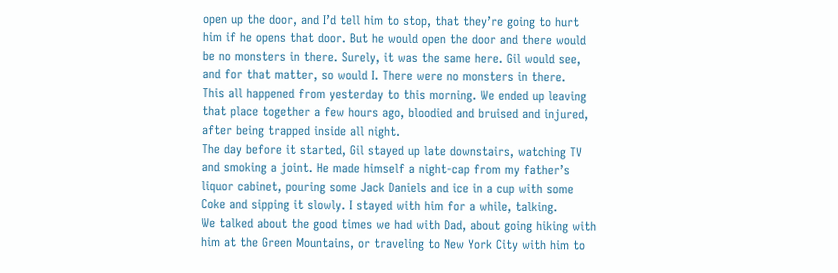open up the door, and I’d tell him to stop, that they’re going to hurt him if he opens that door. But he would open the door and there would be no monsters in there. Surely, it was the same here. Gil would see, and for that matter, so would I. There were no monsters in there.
This all happened from yesterday to this morning. We ended up leaving that place together a few hours ago, bloodied and bruised and injured, after being trapped inside all night.
The day before it started, Gil stayed up late downstairs, watching TV and smoking a joint. He made himself a night-cap from my father’s liquor cabinet, pouring some Jack Daniels and ice in a cup with some Coke and sipping it slowly. I stayed with him for a while, talking.
We talked about the good times we had with Dad, about going hiking with him at the Green Mountains, or traveling to New York City with him to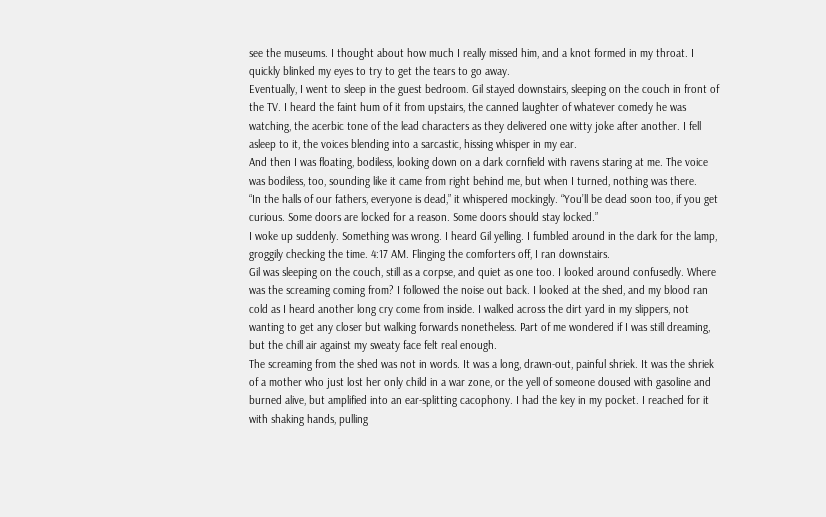see the museums. I thought about how much I really missed him, and a knot formed in my throat. I quickly blinked my eyes to try to get the tears to go away.
Eventually, I went to sleep in the guest bedroom. Gil stayed downstairs, sleeping on the couch in front of the TV. I heard the faint hum of it from upstairs, the canned laughter of whatever comedy he was watching, the acerbic tone of the lead characters as they delivered one witty joke after another. I fell asleep to it, the voices blending into a sarcastic, hissing whisper in my ear.
And then I was floating, bodiless, looking down on a dark cornfield with ravens staring at me. The voice was bodiless, too, sounding like it came from right behind me, but when I turned, nothing was there.
“In the halls of our fathers, everyone is dead,” it whispered mockingly. “You’ll be dead soon too, if you get curious. Some doors are locked for a reason. Some doors should stay locked.”
I woke up suddenly. Something was wrong. I heard Gil yelling. I fumbled around in the dark for the lamp, groggily checking the time. 4:17 AM. Flinging the comforters off, I ran downstairs.
Gil was sleeping on the couch, still as a corpse, and quiet as one too. I looked around confusedly. Where was the screaming coming from? I followed the noise out back. I looked at the shed, and my blood ran cold as I heard another long cry come from inside. I walked across the dirt yard in my slippers, not wanting to get any closer but walking forwards nonetheless. Part of me wondered if I was still dreaming, but the chill air against my sweaty face felt real enough.
The screaming from the shed was not in words. It was a long, drawn-out, painful shriek. It was the shriek of a mother who just lost her only child in a war zone, or the yell of someone doused with gasoline and burned alive, but amplified into an ear-splitting cacophony. I had the key in my pocket. I reached for it with shaking hands, pulling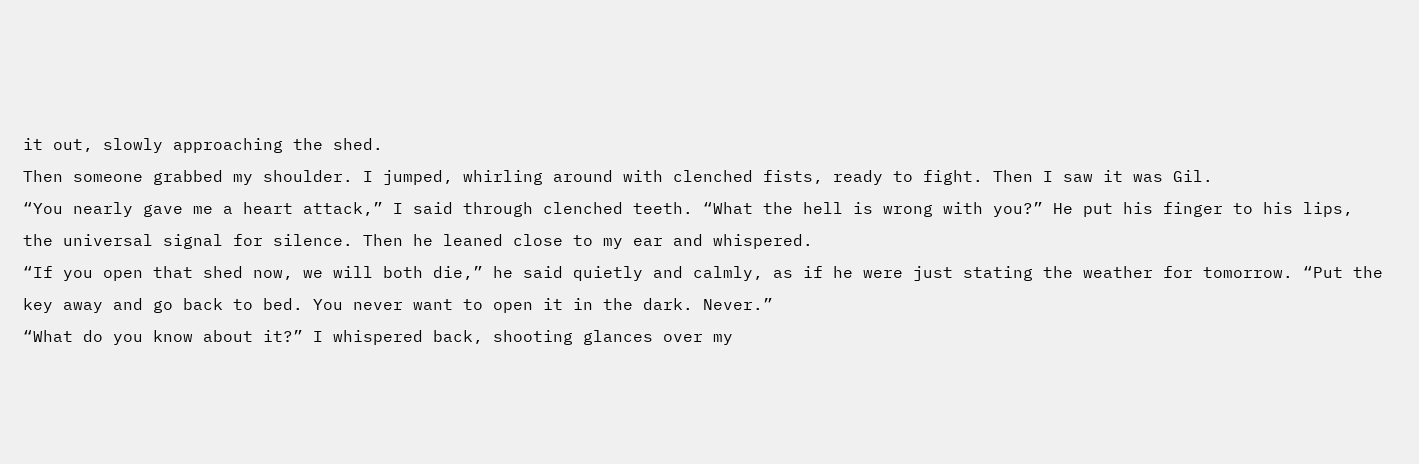it out, slowly approaching the shed.
Then someone grabbed my shoulder. I jumped, whirling around with clenched fists, ready to fight. Then I saw it was Gil.
“You nearly gave me a heart attack,” I said through clenched teeth. “What the hell is wrong with you?” He put his finger to his lips, the universal signal for silence. Then he leaned close to my ear and whispered.
“If you open that shed now, we will both die,” he said quietly and calmly, as if he were just stating the weather for tomorrow. “Put the key away and go back to bed. You never want to open it in the dark. Never.”
“What do you know about it?” I whispered back, shooting glances over my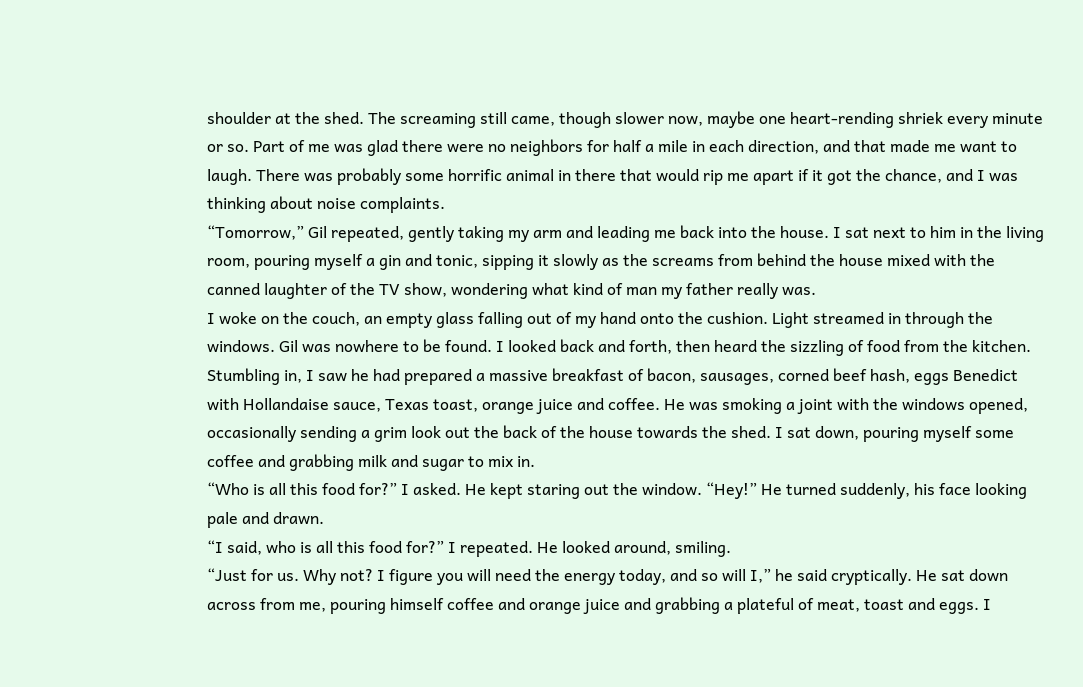shoulder at the shed. The screaming still came, though slower now, maybe one heart-rending shriek every minute or so. Part of me was glad there were no neighbors for half a mile in each direction, and that made me want to laugh. There was probably some horrific animal in there that would rip me apart if it got the chance, and I was thinking about noise complaints.
“Tomorrow,” Gil repeated, gently taking my arm and leading me back into the house. I sat next to him in the living room, pouring myself a gin and tonic, sipping it slowly as the screams from behind the house mixed with the canned laughter of the TV show, wondering what kind of man my father really was.
I woke on the couch, an empty glass falling out of my hand onto the cushion. Light streamed in through the windows. Gil was nowhere to be found. I looked back and forth, then heard the sizzling of food from the kitchen.
Stumbling in, I saw he had prepared a massive breakfast of bacon, sausages, corned beef hash, eggs Benedict with Hollandaise sauce, Texas toast, orange juice and coffee. He was smoking a joint with the windows opened, occasionally sending a grim look out the back of the house towards the shed. I sat down, pouring myself some coffee and grabbing milk and sugar to mix in.
“Who is all this food for?” I asked. He kept staring out the window. “Hey!” He turned suddenly, his face looking pale and drawn.
“I said, who is all this food for?” I repeated. He looked around, smiling.
“Just for us. Why not? I figure you will need the energy today, and so will I,” he said cryptically. He sat down across from me, pouring himself coffee and orange juice and grabbing a plateful of meat, toast and eggs. I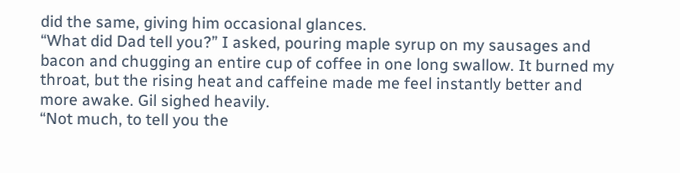did the same, giving him occasional glances.
“What did Dad tell you?” I asked, pouring maple syrup on my sausages and bacon and chugging an entire cup of coffee in one long swallow. It burned my throat, but the rising heat and caffeine made me feel instantly better and more awake. Gil sighed heavily.
“Not much, to tell you the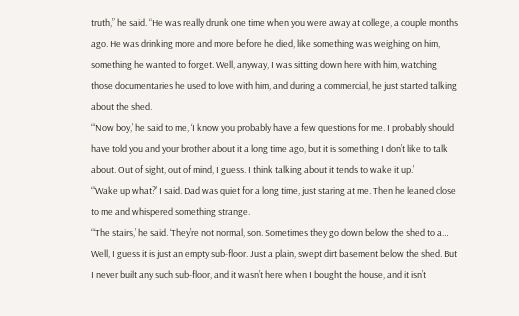truth,” he said. “He was really drunk one time when you were away at college, a couple months ago. He was drinking more and more before he died, like something was weighing on him, something he wanted to forget. Well, anyway, I was sitting down here with him, watching those documentaries he used to love with him, and during a commercial, he just started talking about the shed.
“‘Now boy,’ he said to me, ‘I know you probably have a few questions for me. I probably should have told you and your brother about it a long time ago, but it is something I don’t like to talk about. Out of sight, out of mind, I guess. I think talking about it tends to wake it up.’
“‘Wake up what?’ I said. Dad was quiet for a long time, just staring at me. Then he leaned close to me and whispered something strange.
“‘The stairs,’ he said. ‘They’re not normal, son. Sometimes they go down below the shed to a… Well, I guess it is just an empty sub-floor. Just a plain, swept dirt basement below the shed. But I never built any such sub-floor, and it wasn’t here when I bought the house, and it isn’t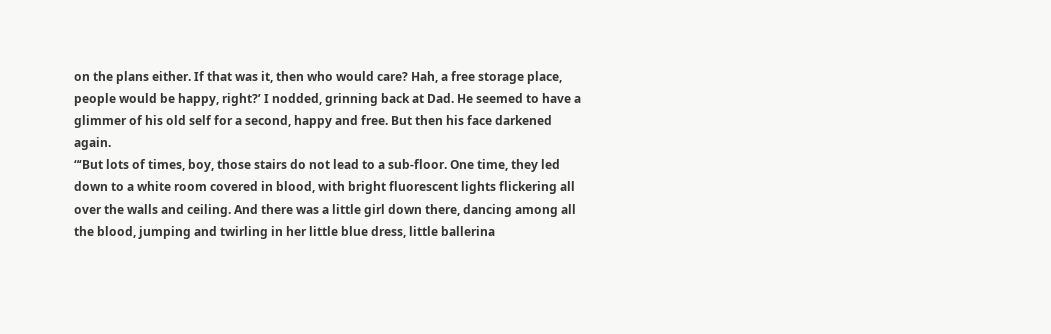on the plans either. If that was it, then who would care? Hah, a free storage place, people would be happy, right?’ I nodded, grinning back at Dad. He seemed to have a glimmer of his old self for a second, happy and free. But then his face darkened again.
“‘But lots of times, boy, those stairs do not lead to a sub-floor. One time, they led down to a white room covered in blood, with bright fluorescent lights flickering all over the walls and ceiling. And there was a little girl down there, dancing among all the blood, jumping and twirling in her little blue dress, little ballerina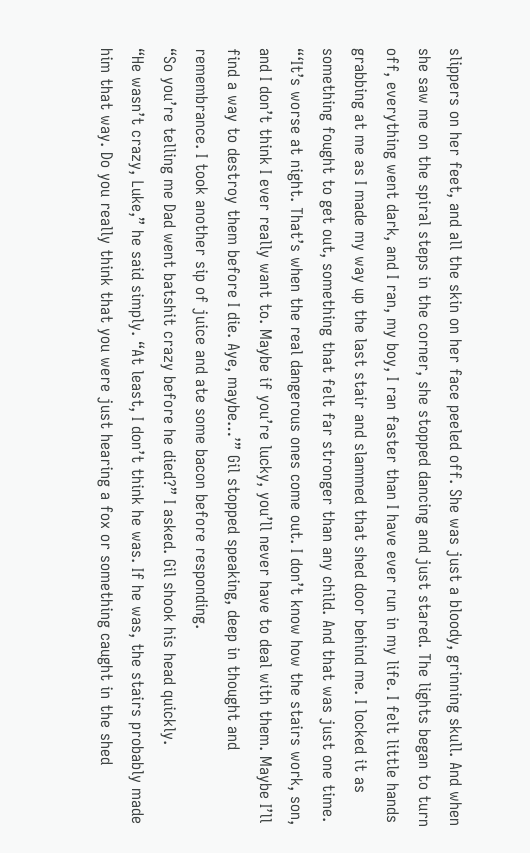slippers on her feet, and all the skin on her face peeled off. She was just a bloody, grinning skull. And when she saw me on the spiral steps in the corner, she stopped dancing and just stared. The lights began to turn off, everything went dark, and I ran, my boy, I ran faster than I have ever run in my life. I felt little hands grabbing at me as I made my way up the last stair and slammed that shed door behind me. I locked it as something fought to get out, something that felt far stronger than any child. And that was just one time.
“‘It’s worse at night. That’s when the real dangerous ones come out. I don’t know how the stairs work, son, and I don’t think I ever really want to. Maybe if you’re lucky, you’ll never have to deal with them. Maybe I’ll find a way to destroy them before I die. Aye, maybe…’” Gil stopped speaking, deep in thought and remembrance. I took another sip of juice and ate some bacon before responding.
“So you’re telling me Dad went batshit crazy before he died?” I asked. Gil shook his head quickly.
“He wasn’t crazy, Luke,” he said simply. “At least, I don’t think he was. If he was, the stairs probably made him that way. Do you really think that you were just hearing a fox or something caught in the shed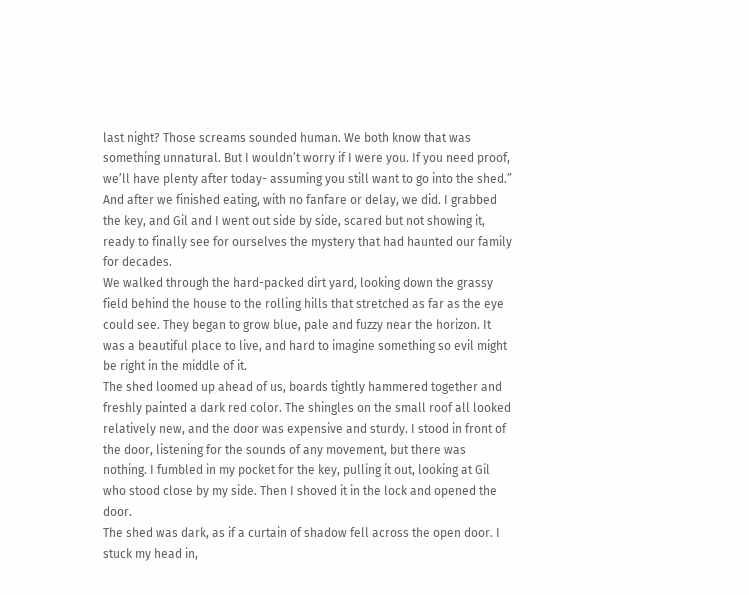last night? Those screams sounded human. We both know that was something unnatural. But I wouldn’t worry if I were you. If you need proof, we’ll have plenty after today- assuming you still want to go into the shed.” And after we finished eating, with no fanfare or delay, we did. I grabbed the key, and Gil and I went out side by side, scared but not showing it, ready to finally see for ourselves the mystery that had haunted our family for decades.
We walked through the hard-packed dirt yard, looking down the grassy field behind the house to the rolling hills that stretched as far as the eye could see. They began to grow blue, pale and fuzzy near the horizon. It was a beautiful place to live, and hard to imagine something so evil might be right in the middle of it.
The shed loomed up ahead of us, boards tightly hammered together and freshly painted a dark red color. The shingles on the small roof all looked relatively new, and the door was expensive and sturdy. I stood in front of the door, listening for the sounds of any movement, but there was nothing. I fumbled in my pocket for the key, pulling it out, looking at Gil who stood close by my side. Then I shoved it in the lock and opened the door.
The shed was dark, as if a curtain of shadow fell across the open door. I stuck my head in,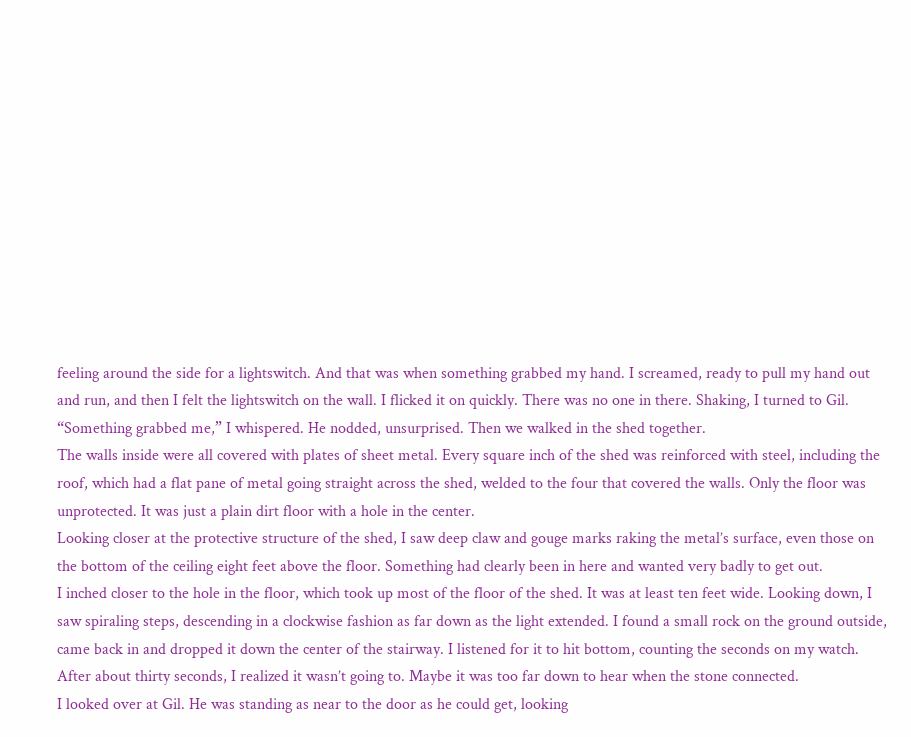feeling around the side for a lightswitch. And that was when something grabbed my hand. I screamed, ready to pull my hand out and run, and then I felt the lightswitch on the wall. I flicked it on quickly. There was no one in there. Shaking, I turned to Gil.
“Something grabbed me,” I whispered. He nodded, unsurprised. Then we walked in the shed together.
The walls inside were all covered with plates of sheet metal. Every square inch of the shed was reinforced with steel, including the roof, which had a flat pane of metal going straight across the shed, welded to the four that covered the walls. Only the floor was unprotected. It was just a plain dirt floor with a hole in the center.
Looking closer at the protective structure of the shed, I saw deep claw and gouge marks raking the metal’s surface, even those on the bottom of the ceiling eight feet above the floor. Something had clearly been in here and wanted very badly to get out.
I inched closer to the hole in the floor, which took up most of the floor of the shed. It was at least ten feet wide. Looking down, I saw spiraling steps, descending in a clockwise fashion as far down as the light extended. I found a small rock on the ground outside, came back in and dropped it down the center of the stairway. I listened for it to hit bottom, counting the seconds on my watch. After about thirty seconds, I realized it wasn’t going to. Maybe it was too far down to hear when the stone connected.
I looked over at Gil. He was standing as near to the door as he could get, looking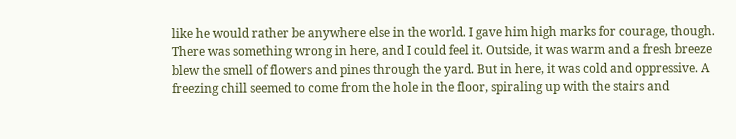like he would rather be anywhere else in the world. I gave him high marks for courage, though. There was something wrong in here, and I could feel it. Outside, it was warm and a fresh breeze blew the smell of flowers and pines through the yard. But in here, it was cold and oppressive. A freezing chill seemed to come from the hole in the floor, spiraling up with the stairs and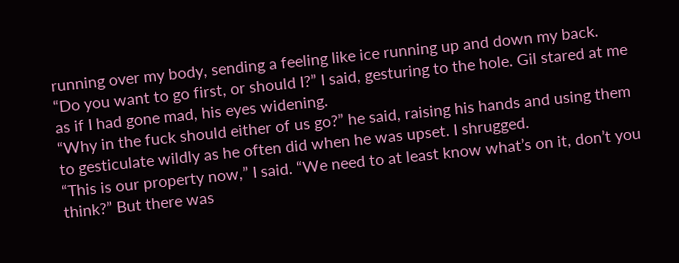running over my body, sending a feeling like ice running up and down my back.
“Do you want to go first, or should I?” I said, gesturing to the hole. Gil stared at me as if I had gone mad, his eyes widening.
“Why in the fuck should either of us go?” he said, raising his hands and using them to gesticulate wildly as he often did when he was upset. I shrugged.
“This is our property now,” I said. “We need to at least know what’s on it, don’t you think?” But there was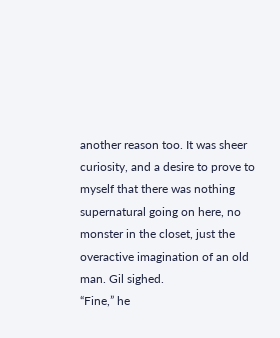another reason too. It was sheer curiosity, and a desire to prove to myself that there was nothing supernatural going on here, no monster in the closet, just the overactive imagination of an old man. Gil sighed.
“Fine,” he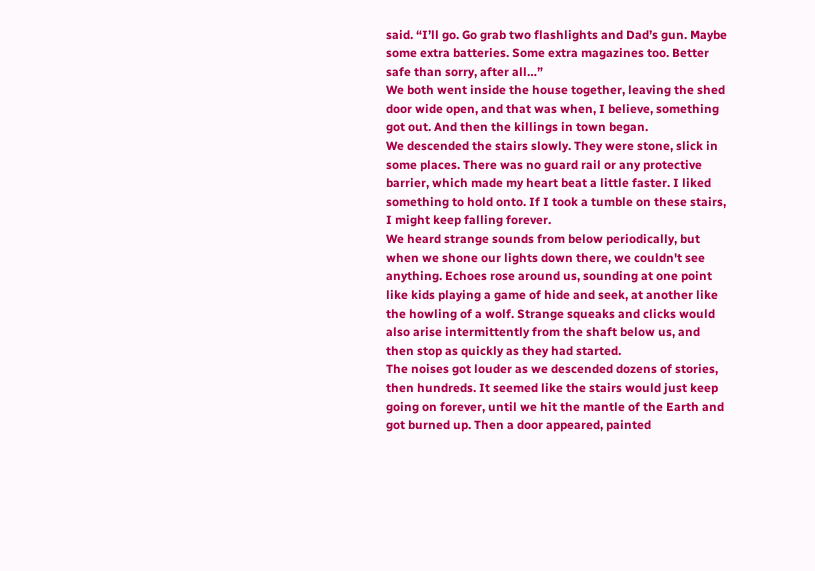said. “I’ll go. Go grab two flashlights and Dad’s gun. Maybe some extra batteries. Some extra magazines too. Better safe than sorry, after all…”
We both went inside the house together, leaving the shed door wide open, and that was when, I believe, something got out. And then the killings in town began.
We descended the stairs slowly. They were stone, slick in some places. There was no guard rail or any protective barrier, which made my heart beat a little faster. I liked something to hold onto. If I took a tumble on these stairs, I might keep falling forever.
We heard strange sounds from below periodically, but when we shone our lights down there, we couldn't see anything. Echoes rose around us, sounding at one point like kids playing a game of hide and seek, at another like the howling of a wolf. Strange squeaks and clicks would also arise intermittently from the shaft below us, and then stop as quickly as they had started.
The noises got louder as we descended dozens of stories, then hundreds. It seemed like the stairs would just keep going on forever, until we hit the mantle of the Earth and got burned up. Then a door appeared, painted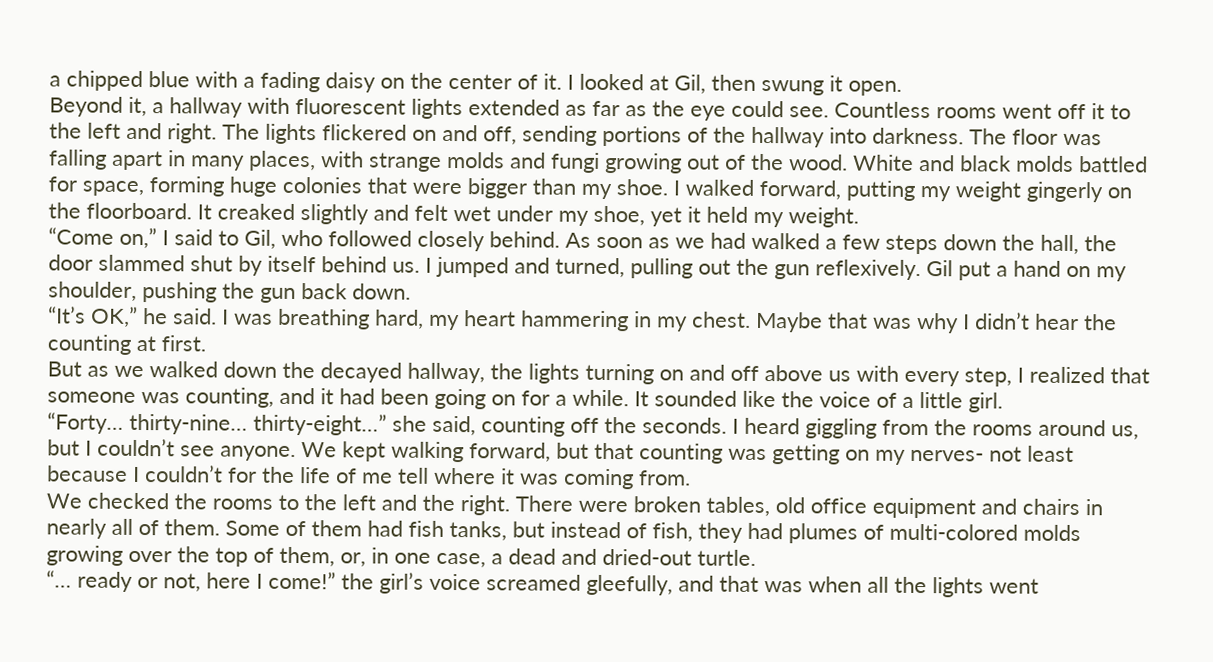a chipped blue with a fading daisy on the center of it. I looked at Gil, then swung it open.
Beyond it, a hallway with fluorescent lights extended as far as the eye could see. Countless rooms went off it to the left and right. The lights flickered on and off, sending portions of the hallway into darkness. The floor was falling apart in many places, with strange molds and fungi growing out of the wood. White and black molds battled for space, forming huge colonies that were bigger than my shoe. I walked forward, putting my weight gingerly on the floorboard. It creaked slightly and felt wet under my shoe, yet it held my weight.
“Come on,” I said to Gil, who followed closely behind. As soon as we had walked a few steps down the hall, the door slammed shut by itself behind us. I jumped and turned, pulling out the gun reflexively. Gil put a hand on my shoulder, pushing the gun back down.
“It’s OK,” he said. I was breathing hard, my heart hammering in my chest. Maybe that was why I didn’t hear the counting at first.
But as we walked down the decayed hallway, the lights turning on and off above us with every step, I realized that someone was counting, and it had been going on for a while. It sounded like the voice of a little girl.
“Forty… thirty-nine… thirty-eight…” she said, counting off the seconds. I heard giggling from the rooms around us, but I couldn’t see anyone. We kept walking forward, but that counting was getting on my nerves- not least because I couldn’t for the life of me tell where it was coming from.
We checked the rooms to the left and the right. There were broken tables, old office equipment and chairs in nearly all of them. Some of them had fish tanks, but instead of fish, they had plumes of multi-colored molds growing over the top of them, or, in one case, a dead and dried-out turtle.
“… ready or not, here I come!” the girl’s voice screamed gleefully, and that was when all the lights went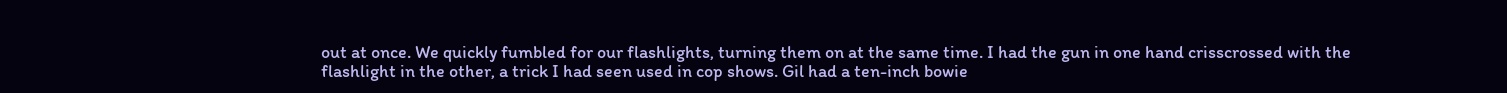out at once. We quickly fumbled for our flashlights, turning them on at the same time. I had the gun in one hand crisscrossed with the flashlight in the other, a trick I had seen used in cop shows. Gil had a ten-inch bowie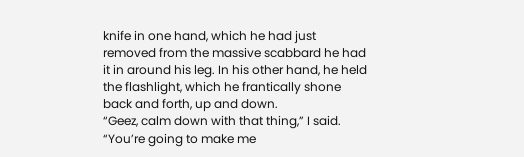knife in one hand, which he had just removed from the massive scabbard he had it in around his leg. In his other hand, he held the flashlight, which he frantically shone back and forth, up and down.
“Geez, calm down with that thing,” I said. “You’re going to make me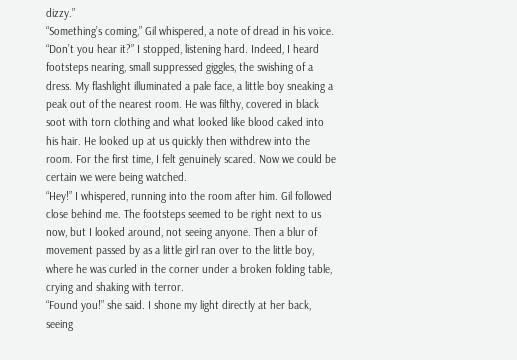dizzy.”
“Something’s coming,” Gil whispered, a note of dread in his voice. “Don’t you hear it?” I stopped, listening hard. Indeed, I heard footsteps nearing, small suppressed giggles, the swishing of a dress. My flashlight illuminated a pale face, a little boy sneaking a peak out of the nearest room. He was filthy, covered in black soot with torn clothing and what looked like blood caked into his hair. He looked up at us quickly then withdrew into the room. For the first time, I felt genuinely scared. Now we could be certain we were being watched.
“Hey!” I whispered, running into the room after him. Gil followed close behind me. The footsteps seemed to be right next to us now, but I looked around, not seeing anyone. Then a blur of movement passed by as a little girl ran over to the little boy, where he was curled in the corner under a broken folding table, crying and shaking with terror.
“Found you!” she said. I shone my light directly at her back, seeing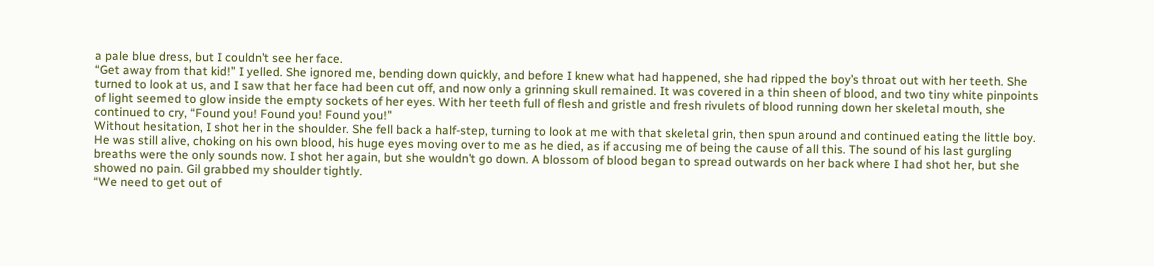a pale blue dress, but I couldn’t see her face.
“Get away from that kid!” I yelled. She ignored me, bending down quickly, and before I knew what had happened, she had ripped the boy’s throat out with her teeth. She turned to look at us, and I saw that her face had been cut off, and now only a grinning skull remained. It was covered in a thin sheen of blood, and two tiny white pinpoints of light seemed to glow inside the empty sockets of her eyes. With her teeth full of flesh and gristle and fresh rivulets of blood running down her skeletal mouth, she continued to cry, “Found you! Found you! Found you!”
Without hesitation, I shot her in the shoulder. She fell back a half-step, turning to look at me with that skeletal grin, then spun around and continued eating the little boy. He was still alive, choking on his own blood, his huge eyes moving over to me as he died, as if accusing me of being the cause of all this. The sound of his last gurgling breaths were the only sounds now. I shot her again, but she wouldn’t go down. A blossom of blood began to spread outwards on her back where I had shot her, but she showed no pain. Gil grabbed my shoulder tightly.
“We need to get out of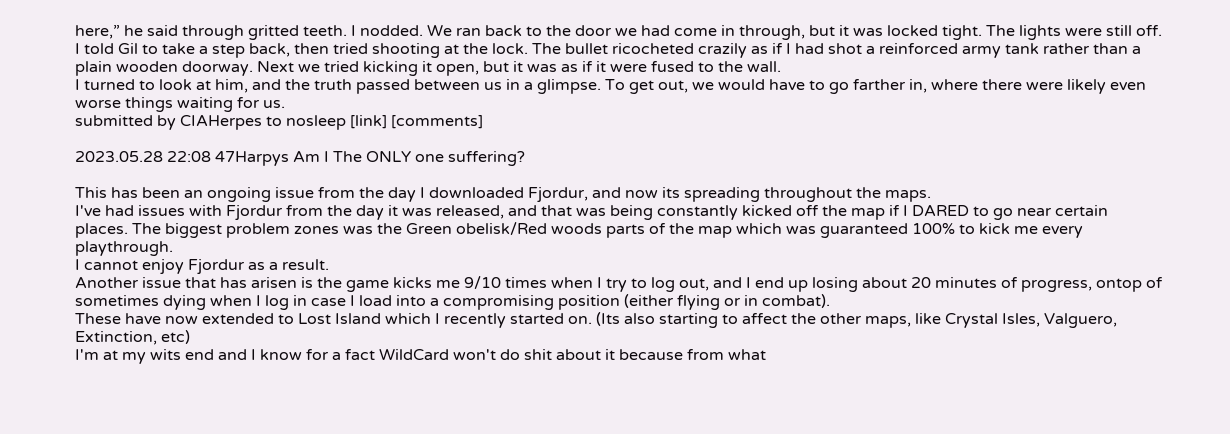here,” he said through gritted teeth. I nodded. We ran back to the door we had come in through, but it was locked tight. The lights were still off. I told Gil to take a step back, then tried shooting at the lock. The bullet ricocheted crazily as if I had shot a reinforced army tank rather than a plain wooden doorway. Next we tried kicking it open, but it was as if it were fused to the wall.
I turned to look at him, and the truth passed between us in a glimpse. To get out, we would have to go farther in, where there were likely even worse things waiting for us.
submitted by CIAHerpes to nosleep [link] [comments]

2023.05.28 22:08 47Harpys Am I The ONLY one suffering?

This has been an ongoing issue from the day I downloaded Fjordur, and now its spreading throughout the maps.
I've had issues with Fjordur from the day it was released, and that was being constantly kicked off the map if I DARED to go near certain places. The biggest problem zones was the Green obelisk/Red woods parts of the map which was guaranteed 100% to kick me every playthrough.
I cannot enjoy Fjordur as a result.
Another issue that has arisen is the game kicks me 9/10 times when I try to log out, and I end up losing about 20 minutes of progress, ontop of sometimes dying when I log in case I load into a compromising position (either flying or in combat).
These have now extended to Lost Island which I recently started on. (Its also starting to affect the other maps, like Crystal Isles, Valguero, Extinction, etc)
I'm at my wits end and I know for a fact WildCard won't do shit about it because from what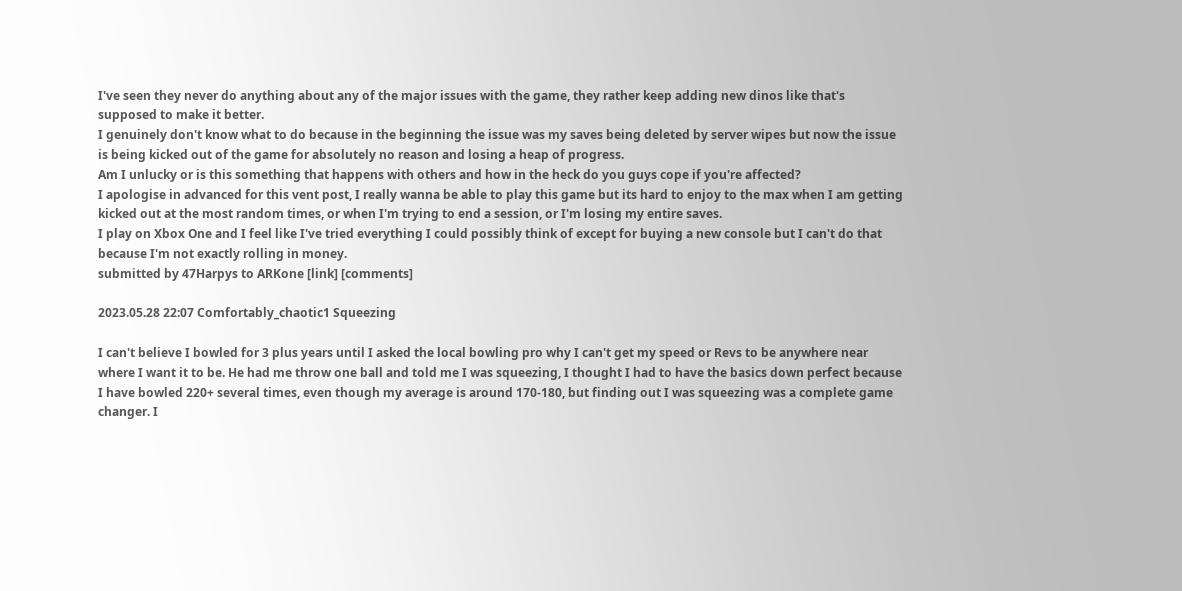I've seen they never do anything about any of the major issues with the game, they rather keep adding new dinos like that's supposed to make it better.
I genuinely don't know what to do because in the beginning the issue was my saves being deleted by server wipes but now the issue is being kicked out of the game for absolutely no reason and losing a heap of progress.
Am I unlucky or is this something that happens with others and how in the heck do you guys cope if you're affected?
I apologise in advanced for this vent post, I really wanna be able to play this game but its hard to enjoy to the max when I am getting kicked out at the most random times, or when I'm trying to end a session, or I'm losing my entire saves.
I play on Xbox One and I feel like I've tried everything I could possibly think of except for buying a new console but I can't do that because I'm not exactly rolling in money.
submitted by 47Harpys to ARKone [link] [comments]

2023.05.28 22:07 Comfortably_chaotic1 Squeezing

I can't believe I bowled for 3 plus years until I asked the local bowling pro why I can't get my speed or Revs to be anywhere near where I want it to be. He had me throw one ball and told me I was squeezing, I thought I had to have the basics down perfect because I have bowled 220+ several times, even though my average is around 170-180, but finding out I was squeezing was a complete game changer. I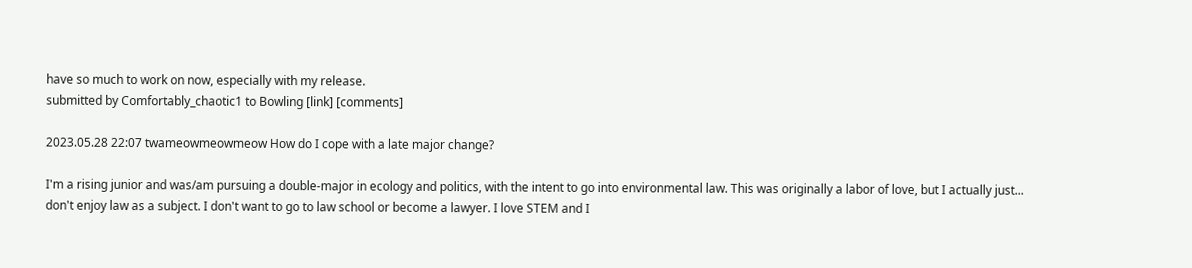have so much to work on now, especially with my release.
submitted by Comfortably_chaotic1 to Bowling [link] [comments]

2023.05.28 22:07 twameowmeowmeow How do I cope with a late major change?

I'm a rising junior and was/am pursuing a double-major in ecology and politics, with the intent to go into environmental law. This was originally a labor of love, but I actually just... don't enjoy law as a subject. I don't want to go to law school or become a lawyer. I love STEM and I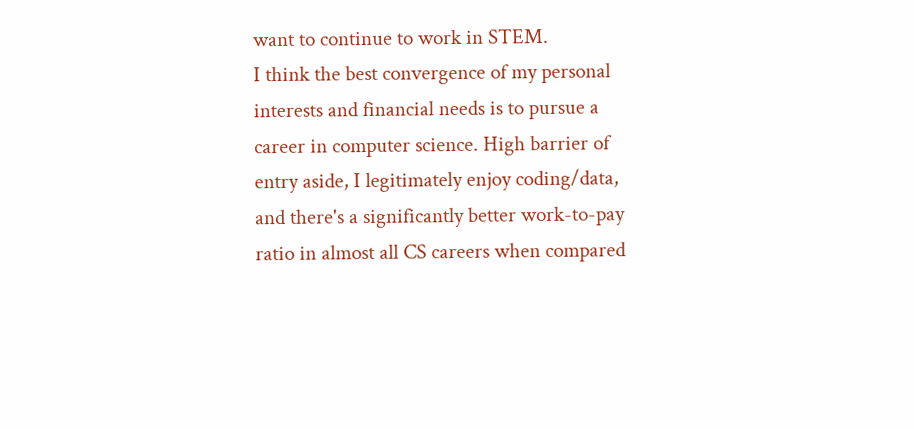want to continue to work in STEM.
I think the best convergence of my personal interests and financial needs is to pursue a career in computer science. High barrier of entry aside, I legitimately enjoy coding/data, and there's a significantly better work-to-pay ratio in almost all CS careers when compared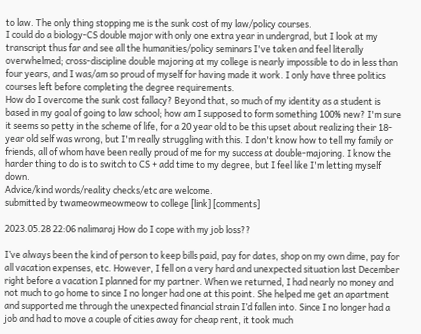to law. The only thing stopping me is the sunk cost of my law/policy courses.
I could do a biology-CS double major with only one extra year in undergrad, but I look at my transcript thus far and see all the humanities/policy seminars I've taken and feel literally overwhelmed; cross-discipline double majoring at my college is nearly impossible to do in less than four years, and I was/am so proud of myself for having made it work. I only have three politics courses left before completing the degree requirements.
How do I overcome the sunk cost fallacy? Beyond that, so much of my identity as a student is based in my goal of going to law school; how am I supposed to form something 100% new? I'm sure it seems so petty in the scheme of life, for a 20 year old to be this upset about realizing their 18-year old self was wrong, but I'm really struggling with this. I don't know how to tell my family or friends, all of whom have been really proud of me for my success at double-majoring. I know the harder thing to do is to switch to CS + add time to my degree, but I feel like I'm letting myself down.
Advice/kind words/reality checks/etc are welcome.
submitted by twameowmeowmeow to college [link] [comments]

2023.05.28 22:06 nalimaraj How do I cope with my job loss??

I’ve always been the kind of person to keep bills paid, pay for dates, shop on my own dime, pay for all vacation expenses, etc. However, I fell on a very hard and unexpected situation last December right before a vacation I planned for my partner. When we returned, I had nearly no money and not much to go home to since I no longer had one at this point. She helped me get an apartment and supported me through the unexpected financial strain I’d fallen into. Since I no longer had a job and had to move a couple of cities away for cheap rent, it took much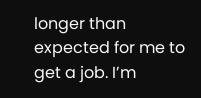longer than expected for me to get a job. I’m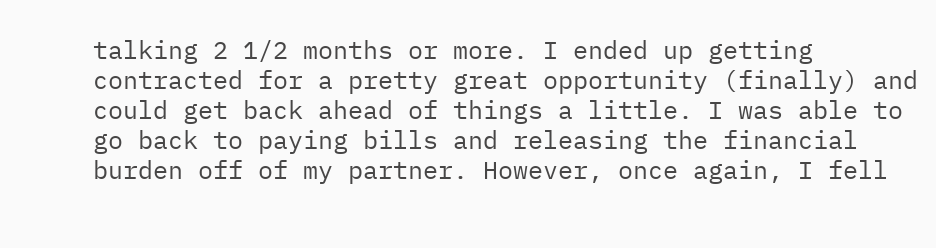talking 2 1/2 months or more. I ended up getting contracted for a pretty great opportunity (finally) and could get back ahead of things a little. I was able to go back to paying bills and releasing the financial burden off of my partner. However, once again, I fell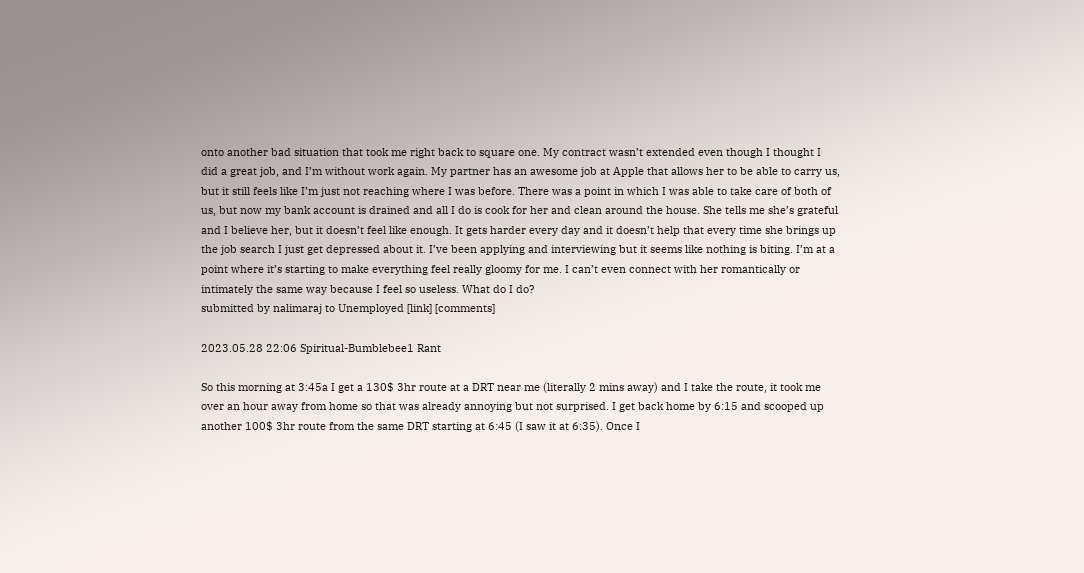onto another bad situation that took me right back to square one. My contract wasn’t extended even though I thought I did a great job, and I’m without work again. My partner has an awesome job at Apple that allows her to be able to carry us, but it still feels like I’m just not reaching where I was before. There was a point in which I was able to take care of both of us, but now my bank account is drained and all I do is cook for her and clean around the house. She tells me she’s grateful and I believe her, but it doesn’t feel like enough. It gets harder every day and it doesn’t help that every time she brings up the job search I just get depressed about it. I’ve been applying and interviewing but it seems like nothing is biting. I’m at a point where it’s starting to make everything feel really gloomy for me. I can’t even connect with her romantically or intimately the same way because I feel so useless. What do I do?
submitted by nalimaraj to Unemployed [link] [comments]

2023.05.28 22:06 Spiritual-Bumblebee1 Rant

So this morning at 3:45a I get a 130$ 3hr route at a DRT near me (literally 2 mins away) and I take the route, it took me over an hour away from home so that was already annoying but not surprised. I get back home by 6:15 and scooped up another 100$ 3hr route from the same DRT starting at 6:45 (I saw it at 6:35). Once I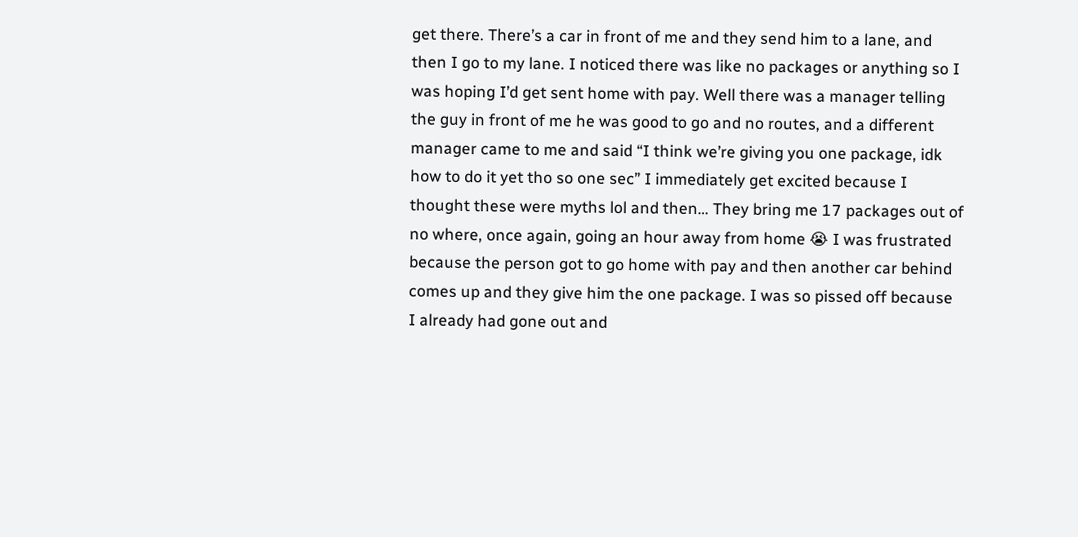get there. There’s a car in front of me and they send him to a lane, and then I go to my lane. I noticed there was like no packages or anything so I was hoping I’d get sent home with pay. Well there was a manager telling the guy in front of me he was good to go and no routes, and a different manager came to me and said “I think we’re giving you one package, idk how to do it yet tho so one sec” I immediately get excited because I thought these were myths lol and then… They bring me 17 packages out of no where, once again, going an hour away from home 😭 I was frustrated because the person got to go home with pay and then another car behind comes up and they give him the one package. I was so pissed off because I already had gone out and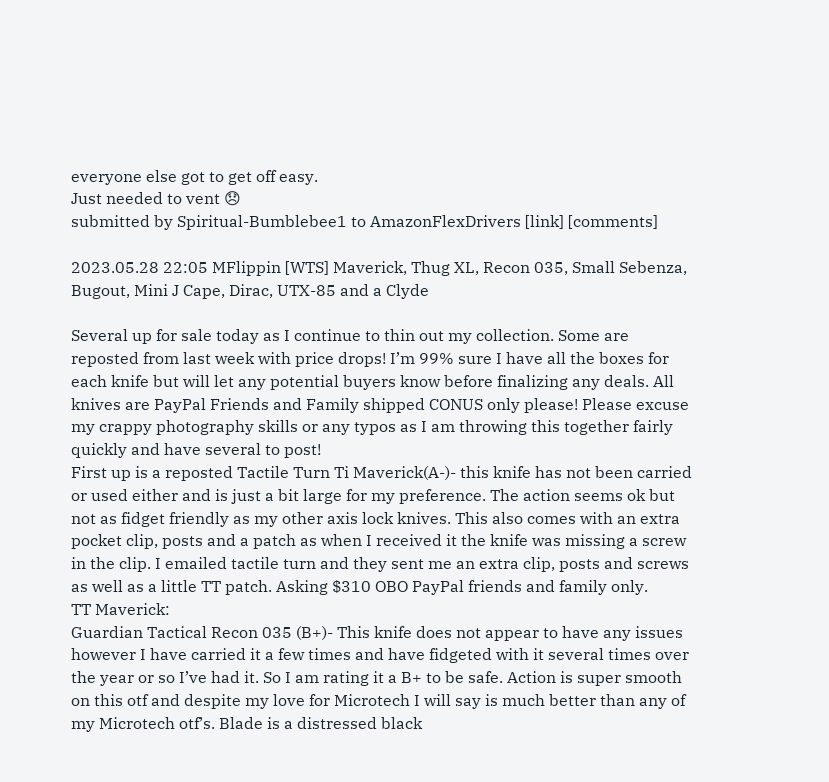everyone else got to get off easy.
Just needed to vent 😞
submitted by Spiritual-Bumblebee1 to AmazonFlexDrivers [link] [comments]

2023.05.28 22:05 MFlippin [WTS] Maverick, Thug XL, Recon 035, Small Sebenza, Bugout, Mini J Cape, Dirac, UTX-85 and a Clyde

Several up for sale today as I continue to thin out my collection. Some are reposted from last week with price drops! I’m 99% sure I have all the boxes for each knife but will let any potential buyers know before finalizing any deals. All knives are PayPal Friends and Family shipped CONUS only please! Please excuse my crappy photography skills or any typos as I am throwing this together fairly quickly and have several to post!
First up is a reposted Tactile Turn Ti Maverick(A-)- this knife has not been carried or used either and is just a bit large for my preference. The action seems ok but not as fidget friendly as my other axis lock knives. This also comes with an extra pocket clip, posts and a patch as when I received it the knife was missing a screw in the clip. I emailed tactile turn and they sent me an extra clip, posts and screws as well as a little TT patch. Asking $310 OBO PayPal friends and family only.
TT Maverick:
Guardian Tactical Recon 035 (B+)- This knife does not appear to have any issues however I have carried it a few times and have fidgeted with it several times over the year or so I’ve had it. So I am rating it a B+ to be safe. Action is super smooth on this otf and despite my love for Microtech I will say is much better than any of my Microtech otf’s. Blade is a distressed black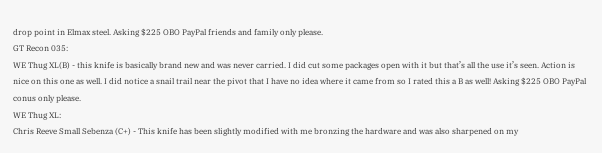drop point in Elmax steel. Asking $225 OBO PayPal friends and family only please.
GT Recon 035:
WE Thug XL(B) - this knife is basically brand new and was never carried. I did cut some packages open with it but that’s all the use it’s seen. Action is nice on this one as well. I did notice a snail trail near the pivot that I have no idea where it came from so I rated this a B as well! Asking $225 OBO PayPal conus only please.
WE Thug XL:
Chris Reeve Small Sebenza (C+) - This knife has been slightly modified with me bronzing the hardware and was also sharpened on my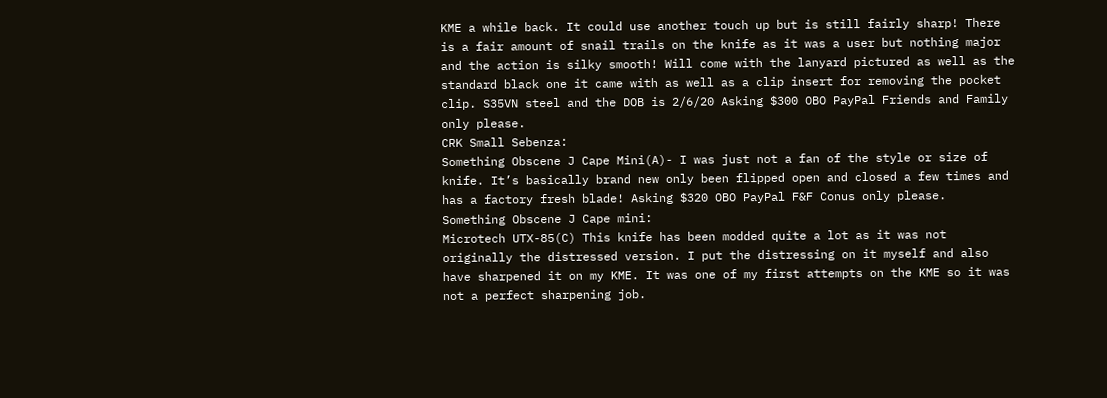KME a while back. It could use another touch up but is still fairly sharp! There is a fair amount of snail trails on the knife as it was a user but nothing major and the action is silky smooth! Will come with the lanyard pictured as well as the standard black one it came with as well as a clip insert for removing the pocket clip. S35VN steel and the DOB is 2/6/20 Asking $300 OBO PayPal Friends and Family only please.
CRK Small Sebenza:
Something Obscene J Cape Mini(A)- I was just not a fan of the style or size of knife. It’s basically brand new only been flipped open and closed a few times and has a factory fresh blade! Asking $320 OBO PayPal F&F Conus only please.
Something Obscene J Cape mini:
Microtech UTX-85(C) This knife has been modded quite a lot as it was not originally the distressed version. I put the distressing on it myself and also have sharpened it on my KME. It was one of my first attempts on the KME so it was not a perfect sharpening job.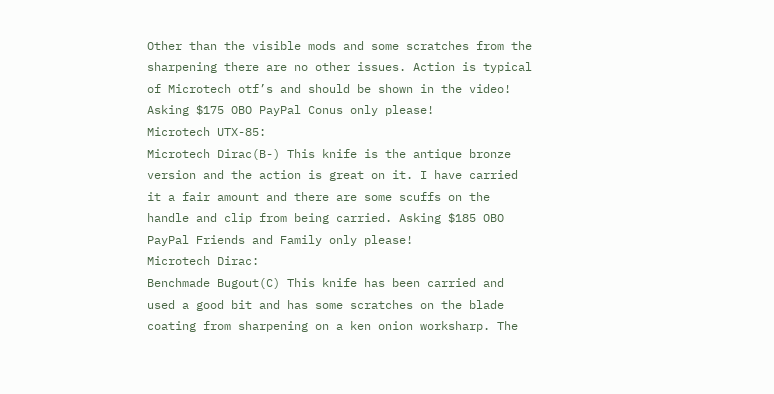Other than the visible mods and some scratches from the sharpening there are no other issues. Action is typical of Microtech otf’s and should be shown in the video! Asking $175 OBO PayPal Conus only please!
Microtech UTX-85:
Microtech Dirac(B-) This knife is the antique bronze version and the action is great on it. I have carried it a fair amount and there are some scuffs on the handle and clip from being carried. Asking $185 OBO PayPal Friends and Family only please!
Microtech Dirac:
Benchmade Bugout(C) This knife has been carried and used a good bit and has some scratches on the blade coating from sharpening on a ken onion worksharp. The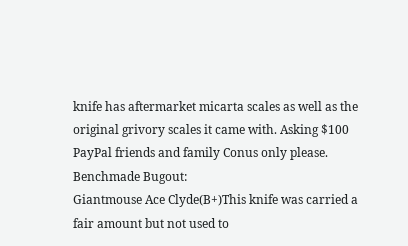knife has aftermarket micarta scales as well as the original grivory scales it came with. Asking $100 PayPal friends and family Conus only please.
Benchmade Bugout:
Giantmouse Ace Clyde(B+)This knife was carried a fair amount but not used to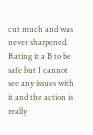cut much and was never sharpened. Rating it a B to be safe but I cannot see any issues with it and the action is really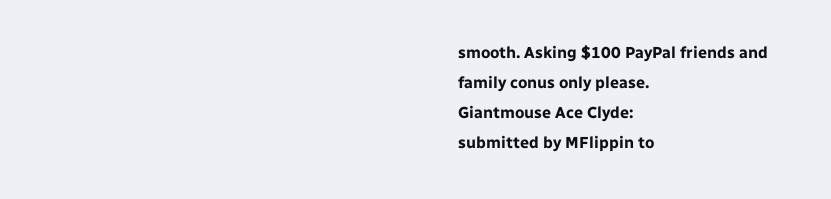smooth. Asking $100 PayPal friends and family conus only please.
Giantmouse Ace Clyde:
submitted by MFlippin to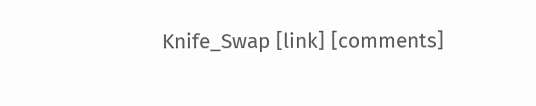Knife_Swap [link] [comments]